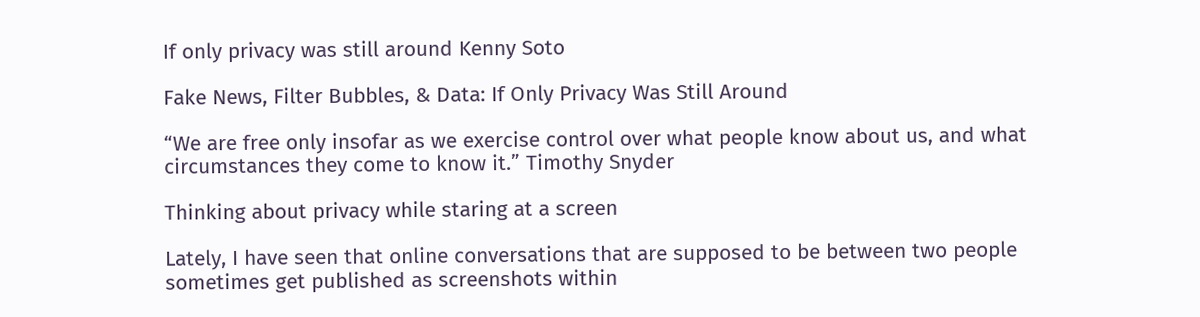If only privacy was still around Kenny Soto

Fake News, Filter Bubbles, & Data: If Only Privacy Was Still Around

“We are free only insofar as we exercise control over what people know about us, and what circumstances they come to know it.” Timothy Snyder

Thinking about privacy while staring at a screen

Lately, I have seen that online conversations that are supposed to be between two people sometimes get published as screenshots within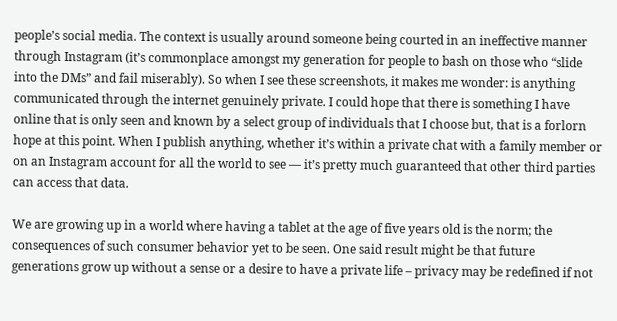people’s social media. The context is usually around someone being courted in an ineffective manner through Instagram (it’s commonplace amongst my generation for people to bash on those who “slide into the DMs” and fail miserably). So when I see these screenshots, it makes me wonder: is anything communicated through the internet genuinely private. I could hope that there is something I have online that is only seen and known by a select group of individuals that I choose but, that is a forlorn hope at this point. When I publish anything, whether it’s within a private chat with a family member or on an Instagram account for all the world to see — it’s pretty much guaranteed that other third parties can access that data.

We are growing up in a world where having a tablet at the age of five years old is the norm; the consequences of such consumer behavior yet to be seen. One said result might be that future generations grow up without a sense or a desire to have a private life – privacy may be redefined if not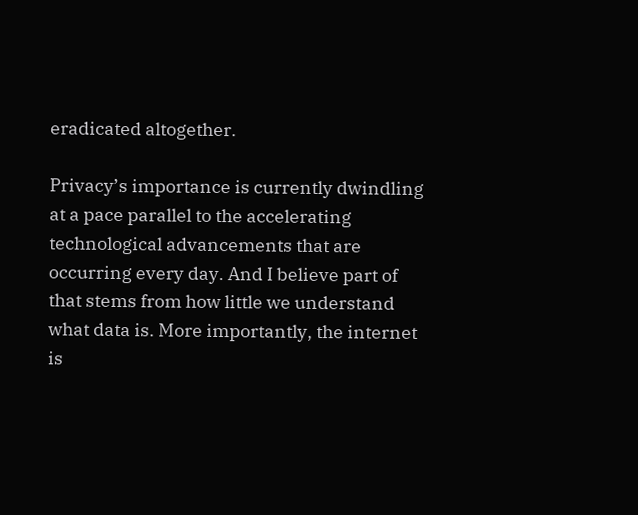eradicated altogether.

Privacy’s importance is currently dwindling at a pace parallel to the accelerating technological advancements that are occurring every day. And I believe part of that stems from how little we understand what data is. More importantly, the internet is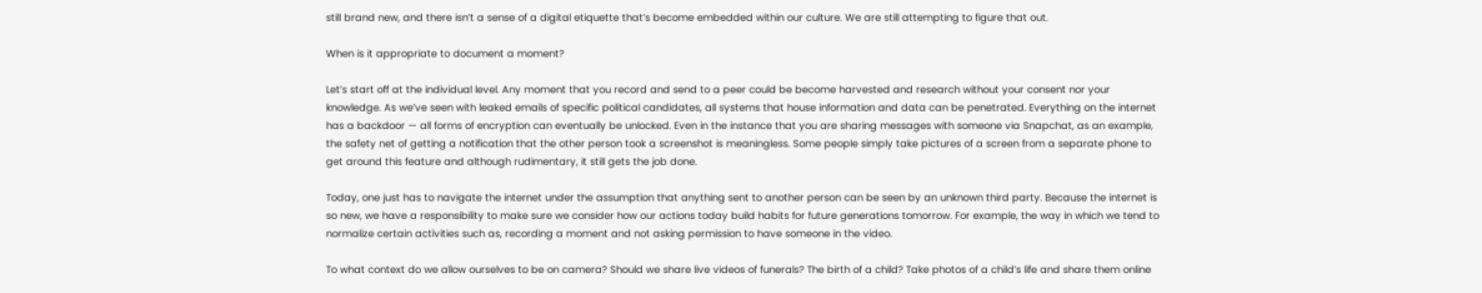still brand new, and there isn’t a sense of a digital etiquette that’s become embedded within our culture. We are still attempting to figure that out.

When is it appropriate to document a moment?

Let’s start off at the individual level. Any moment that you record and send to a peer could be become harvested and research without your consent nor your knowledge. As we’ve seen with leaked emails of specific political candidates, all systems that house information and data can be penetrated. Everything on the internet has a backdoor — all forms of encryption can eventually be unlocked. Even in the instance that you are sharing messages with someone via Snapchat, as an example, the safety net of getting a notification that the other person took a screenshot is meaningless. Some people simply take pictures of a screen from a separate phone to get around this feature and although rudimentary, it still gets the job done.

Today, one just has to navigate the internet under the assumption that anything sent to another person can be seen by an unknown third party. Because the internet is so new, we have a responsibility to make sure we consider how our actions today build habits for future generations tomorrow. For example, the way in which we tend to normalize certain activities such as, recording a moment and not asking permission to have someone in the video.

To what context do we allow ourselves to be on camera? Should we share live videos of funerals? The birth of a child? Take photos of a child’s life and share them online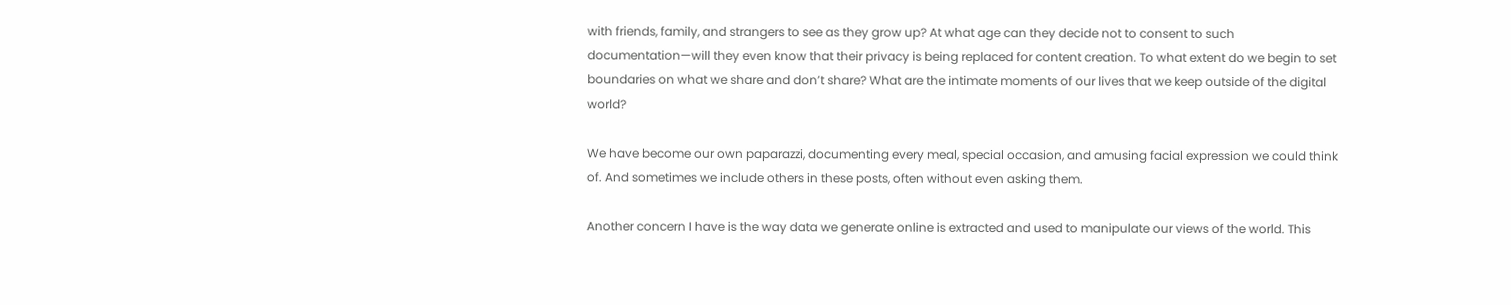with friends, family, and strangers to see as they grow up? At what age can they decide not to consent to such documentation—will they even know that their privacy is being replaced for content creation. To what extent do we begin to set boundaries on what we share and don’t share? What are the intimate moments of our lives that we keep outside of the digital world?

We have become our own paparazzi, documenting every meal, special occasion, and amusing facial expression we could think of. And sometimes we include others in these posts, often without even asking them.

Another concern I have is the way data we generate online is extracted and used to manipulate our views of the world. This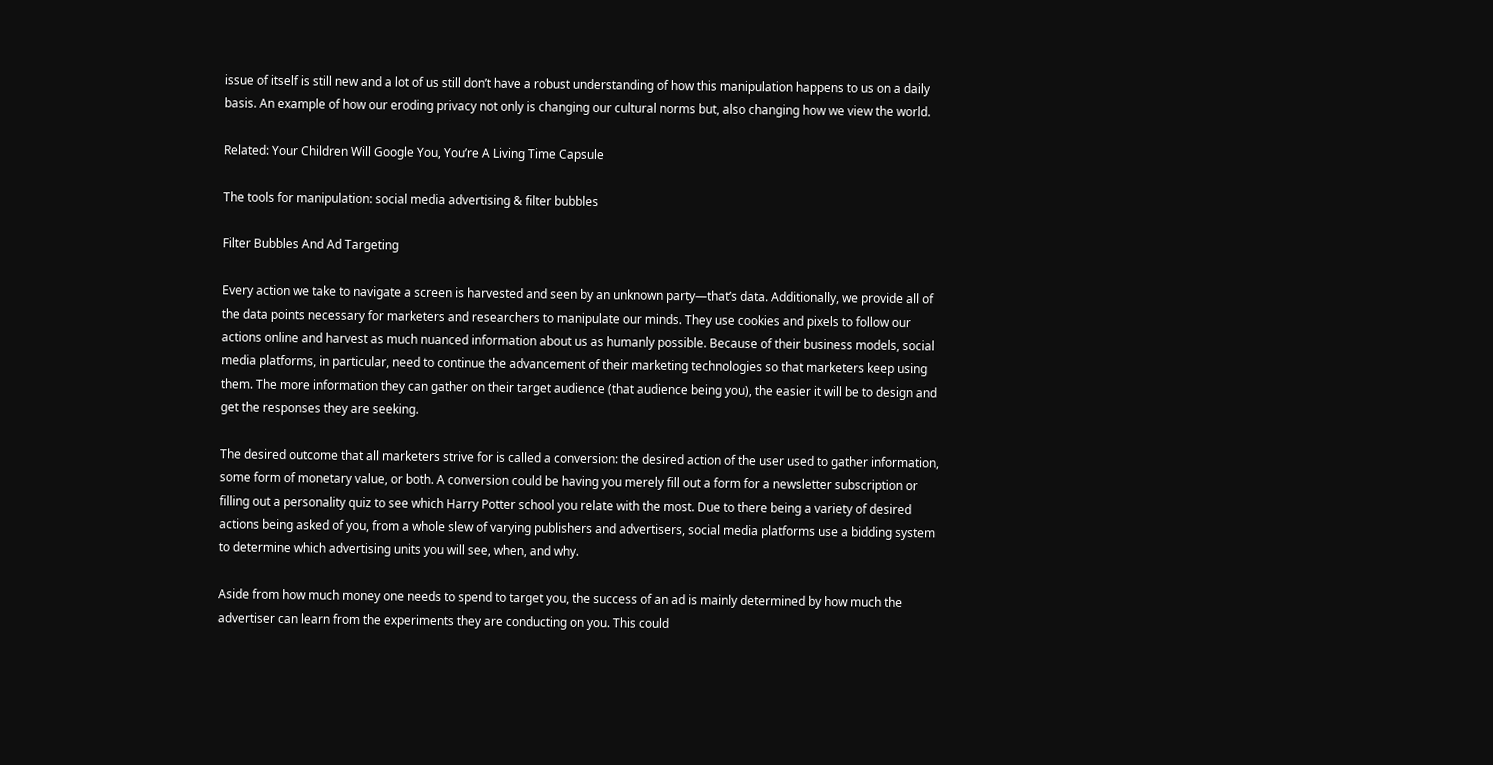issue of itself is still new and a lot of us still don’t have a robust understanding of how this manipulation happens to us on a daily basis. An example of how our eroding privacy not only is changing our cultural norms but, also changing how we view the world.

Related: Your Children Will Google You, You’re A Living Time Capsule

The tools for manipulation: social media advertising & filter bubbles

Filter Bubbles And Ad Targeting

Every action we take to navigate a screen is harvested and seen by an unknown party—that’s data. Additionally, we provide all of the data points necessary for marketers and researchers to manipulate our minds. They use cookies and pixels to follow our actions online and harvest as much nuanced information about us as humanly possible. Because of their business models, social media platforms, in particular, need to continue the advancement of their marketing technologies so that marketers keep using them. The more information they can gather on their target audience (that audience being you), the easier it will be to design and get the responses they are seeking.

The desired outcome that all marketers strive for is called a conversion: the desired action of the user used to gather information, some form of monetary value, or both. A conversion could be having you merely fill out a form for a newsletter subscription or filling out a personality quiz to see which Harry Potter school you relate with the most. Due to there being a variety of desired actions being asked of you, from a whole slew of varying publishers and advertisers, social media platforms use a bidding system to determine which advertising units you will see, when, and why.

Aside from how much money one needs to spend to target you, the success of an ad is mainly determined by how much the advertiser can learn from the experiments they are conducting on you. This could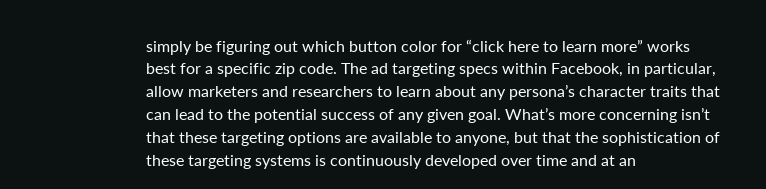simply be figuring out which button color for “click here to learn more” works best for a specific zip code. The ad targeting specs within Facebook, in particular, allow marketers and researchers to learn about any persona’s character traits that can lead to the potential success of any given goal. What’s more concerning isn’t that these targeting options are available to anyone, but that the sophistication of these targeting systems is continuously developed over time and at an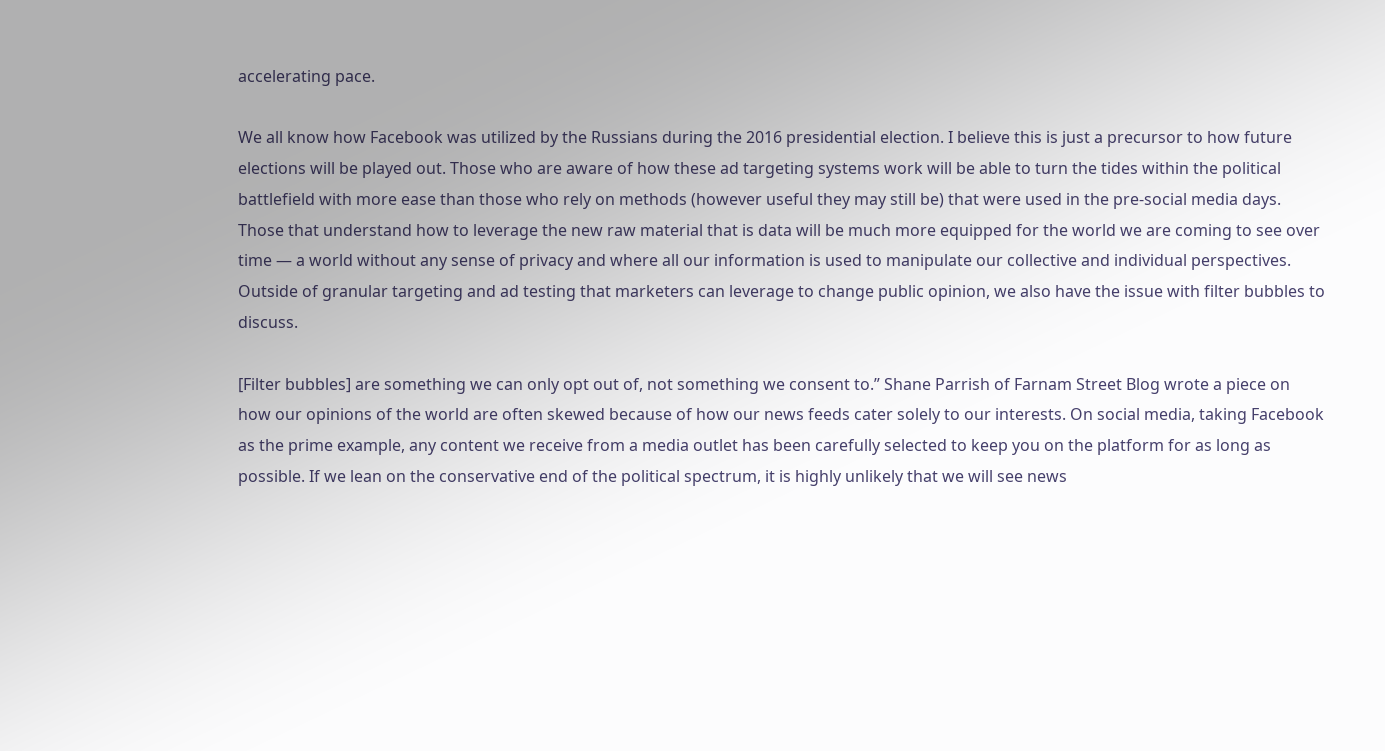accelerating pace.

We all know how Facebook was utilized by the Russians during the 2016 presidential election. I believe this is just a precursor to how future elections will be played out. Those who are aware of how these ad targeting systems work will be able to turn the tides within the political battlefield with more ease than those who rely on methods (however useful they may still be) that were used in the pre-social media days. Those that understand how to leverage the new raw material that is data will be much more equipped for the world we are coming to see over time — a world without any sense of privacy and where all our information is used to manipulate our collective and individual perspectives. Outside of granular targeting and ad testing that marketers can leverage to change public opinion, we also have the issue with filter bubbles to discuss.

[Filter bubbles] are something we can only opt out of, not something we consent to.” Shane Parrish of Farnam Street Blog wrote a piece on how our opinions of the world are often skewed because of how our news feeds cater solely to our interests. On social media, taking Facebook as the prime example, any content we receive from a media outlet has been carefully selected to keep you on the platform for as long as possible. If we lean on the conservative end of the political spectrum, it is highly unlikely that we will see news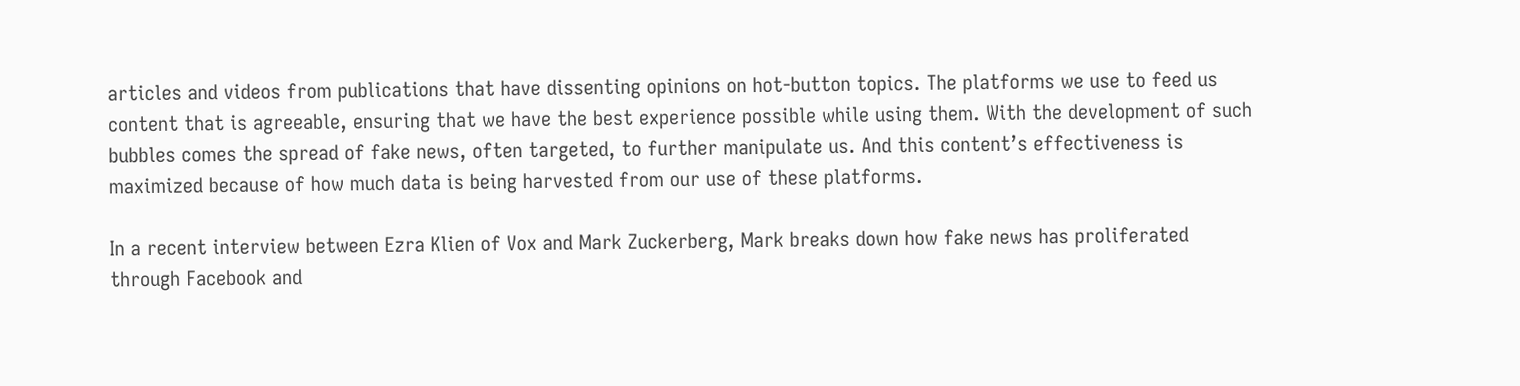articles and videos from publications that have dissenting opinions on hot-button topics. The platforms we use to feed us content that is agreeable, ensuring that we have the best experience possible while using them. With the development of such bubbles comes the spread of fake news, often targeted, to further manipulate us. And this content’s effectiveness is maximized because of how much data is being harvested from our use of these platforms.

In a recent interview between Ezra Klien of Vox and Mark Zuckerberg, Mark breaks down how fake news has proliferated through Facebook and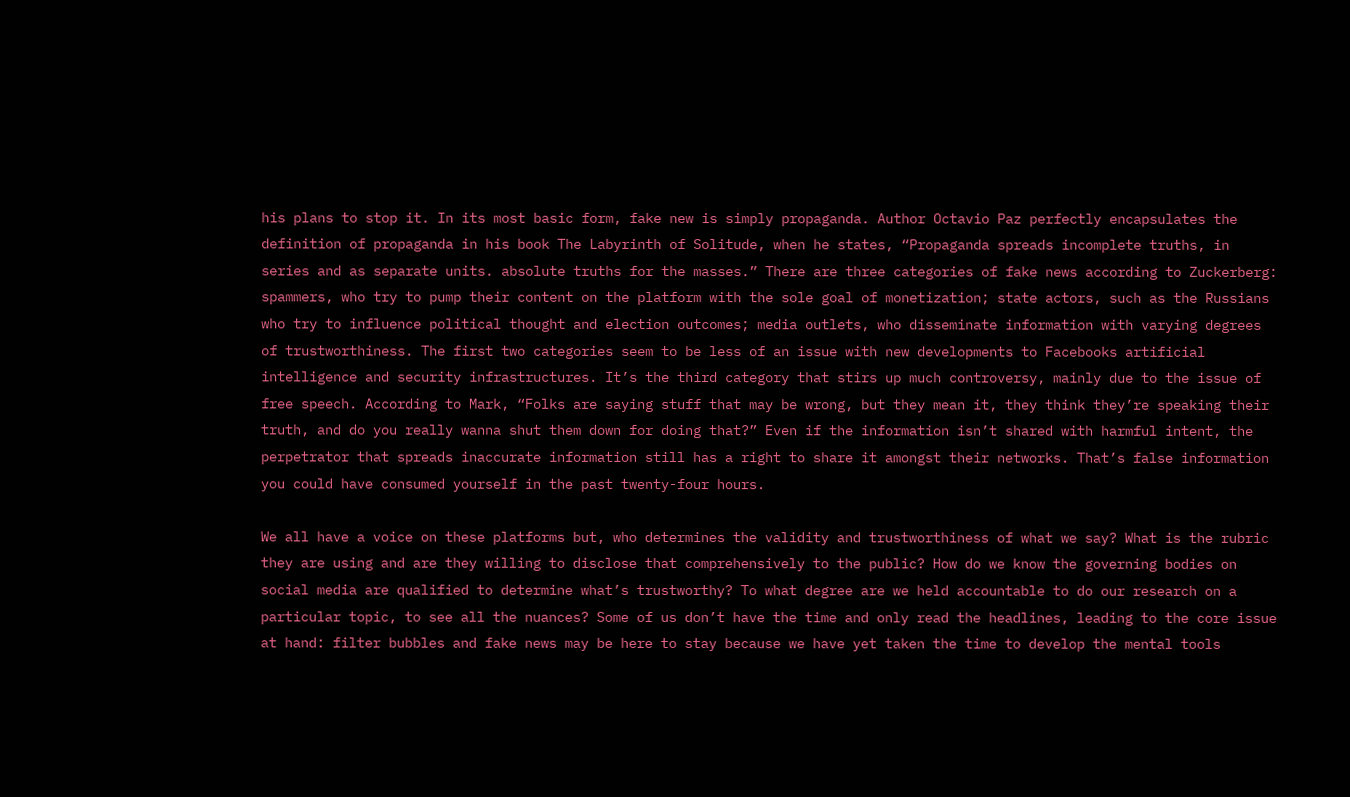his plans to stop it. In its most basic form, fake new is simply propaganda. Author Octavio Paz perfectly encapsulates the definition of propaganda in his book The Labyrinth of Solitude, when he states, “Propaganda spreads incomplete truths, in series and as separate units. absolute truths for the masses.” There are three categories of fake news according to Zuckerberg: spammers, who try to pump their content on the platform with the sole goal of monetization; state actors, such as the Russians who try to influence political thought and election outcomes; media outlets, who disseminate information with varying degrees of trustworthiness. The first two categories seem to be less of an issue with new developments to Facebooks artificial intelligence and security infrastructures. It’s the third category that stirs up much controversy, mainly due to the issue of free speech. According to Mark, “Folks are saying stuff that may be wrong, but they mean it, they think they’re speaking their truth, and do you really wanna shut them down for doing that?” Even if the information isn’t shared with harmful intent, the perpetrator that spreads inaccurate information still has a right to share it amongst their networks. That’s false information you could have consumed yourself in the past twenty-four hours.

We all have a voice on these platforms but, who determines the validity and trustworthiness of what we say? What is the rubric they are using and are they willing to disclose that comprehensively to the public? How do we know the governing bodies on social media are qualified to determine what’s trustworthy? To what degree are we held accountable to do our research on a particular topic, to see all the nuances? Some of us don’t have the time and only read the headlines, leading to the core issue at hand: filter bubbles and fake news may be here to stay because we have yet taken the time to develop the mental tools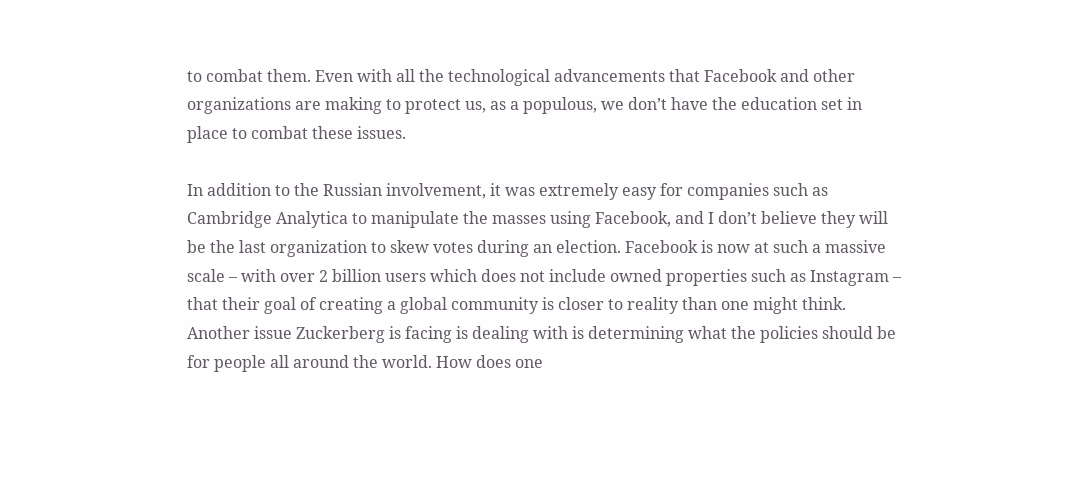to combat them. Even with all the technological advancements that Facebook and other organizations are making to protect us, as a populous, we don’t have the education set in place to combat these issues.

In addition to the Russian involvement, it was extremely easy for companies such as Cambridge Analytica to manipulate the masses using Facebook, and I don’t believe they will be the last organization to skew votes during an election. Facebook is now at such a massive scale – with over 2 billion users which does not include owned properties such as Instagram – that their goal of creating a global community is closer to reality than one might think. Another issue Zuckerberg is facing is dealing with is determining what the policies should be for people all around the world. How does one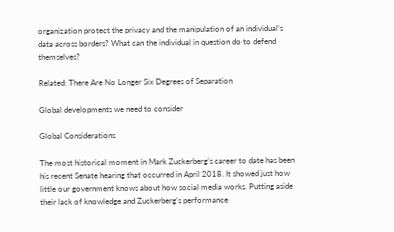organization protect the privacy and the manipulation of an individual’s data across borders? What can the individual in question do to defend themselves?

Related: There Are No Longer Six Degrees of Separation

Global developments we need to consider

Global Considerations

The most historical moment in Mark Zuckerberg’s career to date has been his recent Senate hearing that occurred in April 2018. It showed just how little our government knows about how social media works. Putting aside their lack of knowledge and Zuckerberg’s performance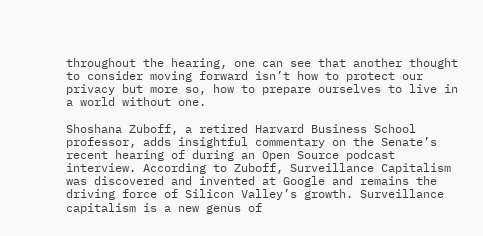throughout the hearing, one can see that another thought to consider moving forward isn’t how to protect our privacy but more so, how to prepare ourselves to live in a world without one.

Shoshana Zuboff, a retired Harvard Business School professor, adds insightful commentary on the Senate’s recent hearing of during an Open Source podcast interview. According to Zuboff, Surveillance Capitalism was discovered and invented at Google and remains the driving force of Silicon Valley’s growth. Surveillance capitalism is a new genus of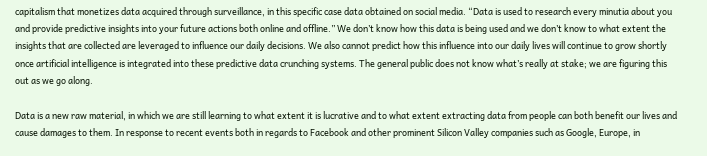capitalism that monetizes data acquired through surveillance, in this specific case data obtained on social media. “Data is used to research every minutia about you and provide predictive insights into your future actions both online and offline.” We don’t know how this data is being used and we don’t know to what extent the insights that are collected are leveraged to influence our daily decisions. We also cannot predict how this influence into our daily lives will continue to grow shortly once artificial intelligence is integrated into these predictive data crunching systems. The general public does not know what’s really at stake; we are figuring this out as we go along.

Data is a new raw material, in which we are still learning to what extent it is lucrative and to what extent extracting data from people can both benefit our lives and cause damages to them. In response to recent events both in regards to Facebook and other prominent Silicon Valley companies such as Google, Europe, in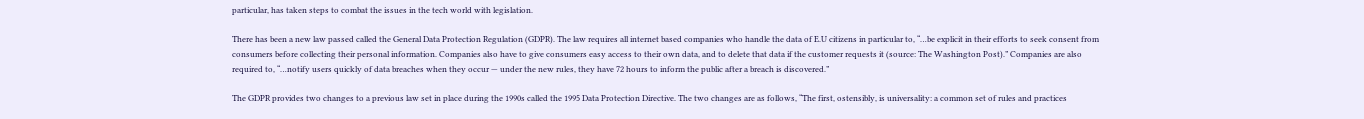particular, has taken steps to combat the issues in the tech world with legislation.

There has been a new law passed called the General Data Protection Regulation (GDPR). The law requires all internet based companies who handle the data of E.U citizens in particular to, “…be explicit in their efforts to seek consent from consumers before collecting their personal information. Companies also have to give consumers easy access to their own data, and to delete that data if the customer requests it (source: The Washington Post).” Companies are also required to, “…notify users quickly of data breaches when they occur — under the new rules, they have 72 hours to inform the public after a breach is discovered.”

The GDPR provides two changes to a previous law set in place during the 1990s called the 1995 Data Protection Directive. The two changes are as follows, “The first, ostensibly, is universality: a common set of rules and practices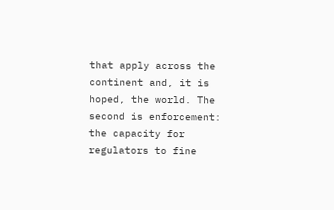that apply across the continent and, it is hoped, the world. The second is enforcement: the capacity for regulators to fine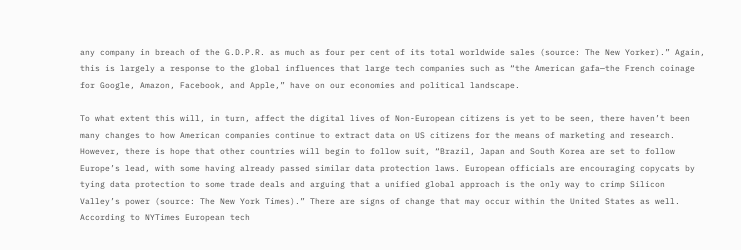any company in breach of the G.D.P.R. as much as four per cent of its total worldwide sales (source: The New Yorker).” Again, this is largely a response to the global influences that large tech companies such as “the American gafa—the French coinage for Google, Amazon, Facebook, and Apple,” have on our economies and political landscape.

To what extent this will, in turn, affect the digital lives of Non-European citizens is yet to be seen, there haven’t been many changes to how American companies continue to extract data on US citizens for the means of marketing and research. However, there is hope that other countries will begin to follow suit, “Brazil, Japan and South Korea are set to follow Europe’s lead, with some having already passed similar data protection laws. European officials are encouraging copycats by tying data protection to some trade deals and arguing that a unified global approach is the only way to crimp Silicon Valley’s power (source: The New York Times).” There are signs of change that may occur within the United States as well. According to NYTimes European tech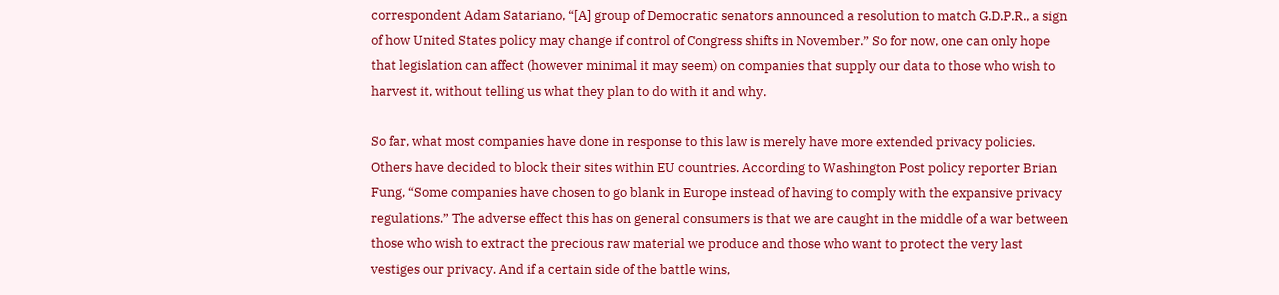correspondent Adam Satariano, “[A] group of Democratic senators announced a resolution to match G.D.P.R., a sign of how United States policy may change if control of Congress shifts in November.” So for now, one can only hope that legislation can affect (however minimal it may seem) on companies that supply our data to those who wish to harvest it, without telling us what they plan to do with it and why.

So far, what most companies have done in response to this law is merely have more extended privacy policies. Others have decided to block their sites within EU countries. According to Washington Post policy reporter Brian Fung, “Some companies have chosen to go blank in Europe instead of having to comply with the expansive privacy regulations.” The adverse effect this has on general consumers is that we are caught in the middle of a war between those who wish to extract the precious raw material we produce and those who want to protect the very last vestiges our privacy. And if a certain side of the battle wins,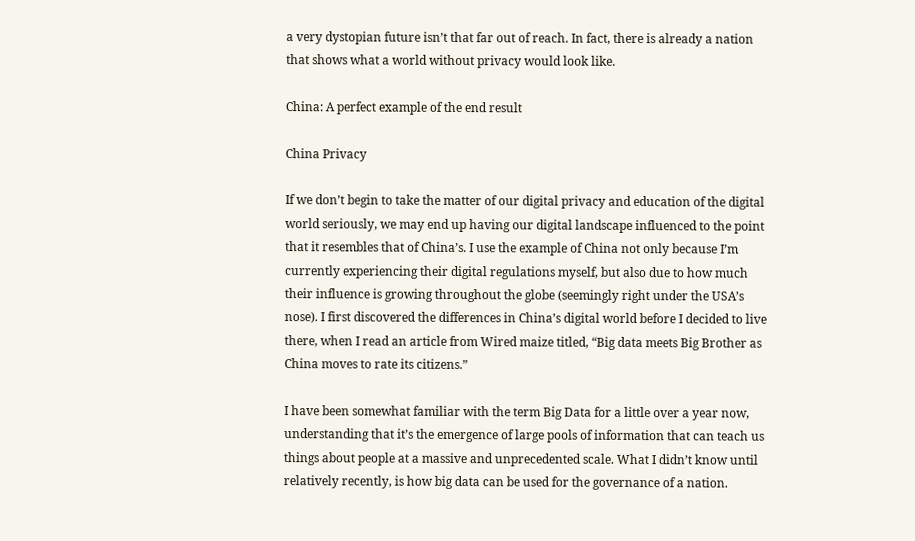a very dystopian future isn’t that far out of reach. In fact, there is already a nation that shows what a world without privacy would look like.

China: A perfect example of the end result

China Privacy

If we don’t begin to take the matter of our digital privacy and education of the digital world seriously, we may end up having our digital landscape influenced to the point that it resembles that of China’s. I use the example of China not only because I’m currently experiencing their digital regulations myself, but also due to how much their influence is growing throughout the globe (seemingly right under the USA’s nose). I first discovered the differences in China’s digital world before I decided to live there, when I read an article from Wired maize titled, “Big data meets Big Brother as China moves to rate its citizens.”

I have been somewhat familiar with the term Big Data for a little over a year now, understanding that it’s the emergence of large pools of information that can teach us things about people at a massive and unprecedented scale. What I didn’t know until relatively recently, is how big data can be used for the governance of a nation.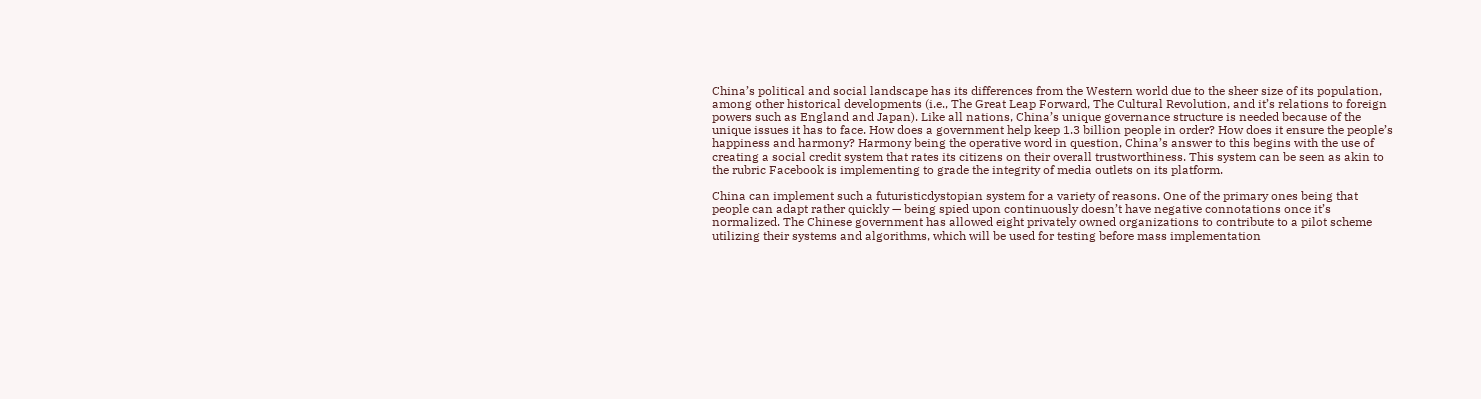China’s political and social landscape has its differences from the Western world due to the sheer size of its population, among other historical developments (i.e., The Great Leap Forward, The Cultural Revolution, and it’s relations to foreign powers such as England and Japan). Like all nations, China’s unique governance structure is needed because of the unique issues it has to face. How does a government help keep 1.3 billion people in order? How does it ensure the people’s happiness and harmony? Harmony being the operative word in question, China’s answer to this begins with the use of creating a social credit system that rates its citizens on their overall trustworthiness. This system can be seen as akin to the rubric Facebook is implementing to grade the integrity of media outlets on its platform.

China can implement such a futuristicdystopian system for a variety of reasons. One of the primary ones being that people can adapt rather quickly — being spied upon continuously doesn’t have negative connotations once it’s normalized. The Chinese government has allowed eight privately owned organizations to contribute to a pilot scheme utilizing their systems and algorithms, which will be used for testing before mass implementation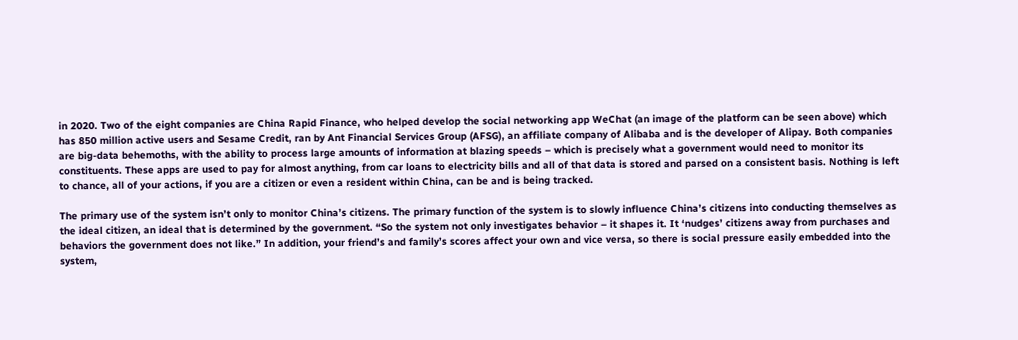in 2020. Two of the eight companies are China Rapid Finance, who helped develop the social networking app WeChat (an image of the platform can be seen above) which has 850 million active users and Sesame Credit, ran by Ant Financial Services Group (AFSG), an affiliate company of Alibaba and is the developer of Alipay. Both companies are big-data behemoths, with the ability to process large amounts of information at blazing speeds – which is precisely what a government would need to monitor its constituents. These apps are used to pay for almost anything, from car loans to electricity bills and all of that data is stored and parsed on a consistent basis. Nothing is left to chance, all of your actions, if you are a citizen or even a resident within China, can be and is being tracked.

The primary use of the system isn’t only to monitor China’s citizens. The primary function of the system is to slowly influence China’s citizens into conducting themselves as the ideal citizen, an ideal that is determined by the government. “So the system not only investigates behavior – it shapes it. It ‘nudges’ citizens away from purchases and behaviors the government does not like.” In addition, your friend’s and family’s scores affect your own and vice versa, so there is social pressure easily embedded into the system,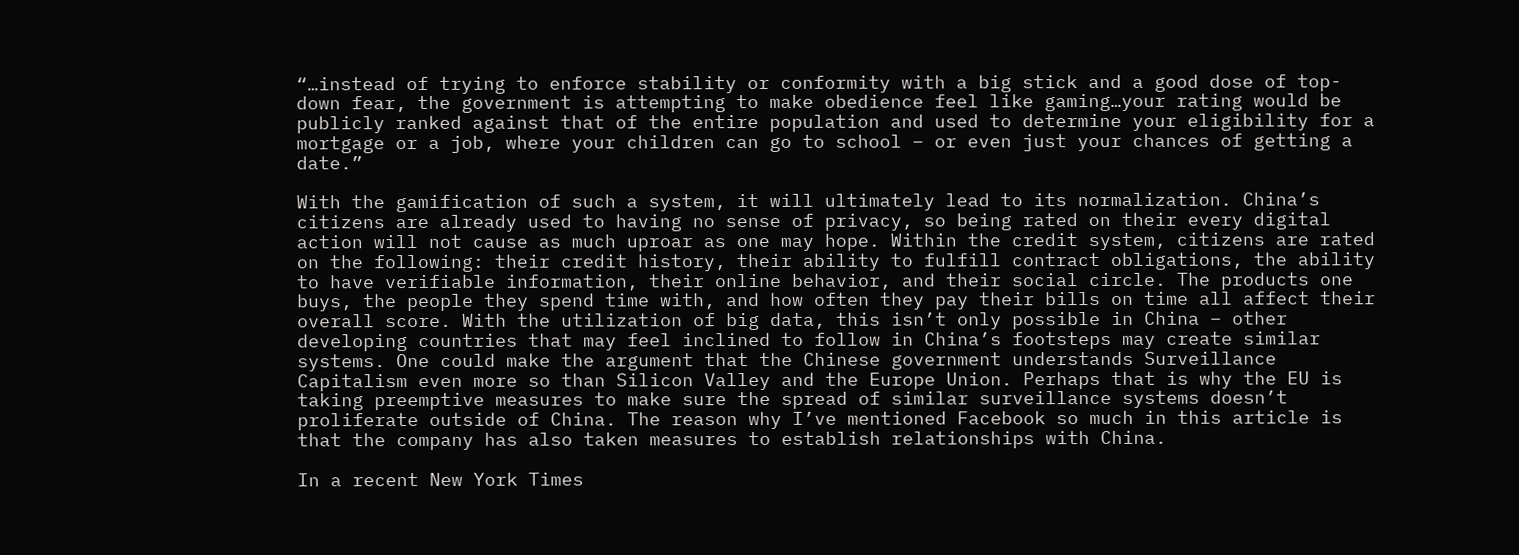“…instead of trying to enforce stability or conformity with a big stick and a good dose of top-down fear, the government is attempting to make obedience feel like gaming…your rating would be publicly ranked against that of the entire population and used to determine your eligibility for a mortgage or a job, where your children can go to school – or even just your chances of getting a date.”

With the gamification of such a system, it will ultimately lead to its normalization. China’s citizens are already used to having no sense of privacy, so being rated on their every digital action will not cause as much uproar as one may hope. Within the credit system, citizens are rated on the following: their credit history, their ability to fulfill contract obligations, the ability to have verifiable information, their online behavior, and their social circle. The products one buys, the people they spend time with, and how often they pay their bills on time all affect their overall score. With the utilization of big data, this isn’t only possible in China – other developing countries that may feel inclined to follow in China’s footsteps may create similar systems. One could make the argument that the Chinese government understands Surveillance Capitalism even more so than Silicon Valley and the Europe Union. Perhaps that is why the EU is taking preemptive measures to make sure the spread of similar surveillance systems doesn’t proliferate outside of China. The reason why I’ve mentioned Facebook so much in this article is that the company has also taken measures to establish relationships with China.

In a recent New York Times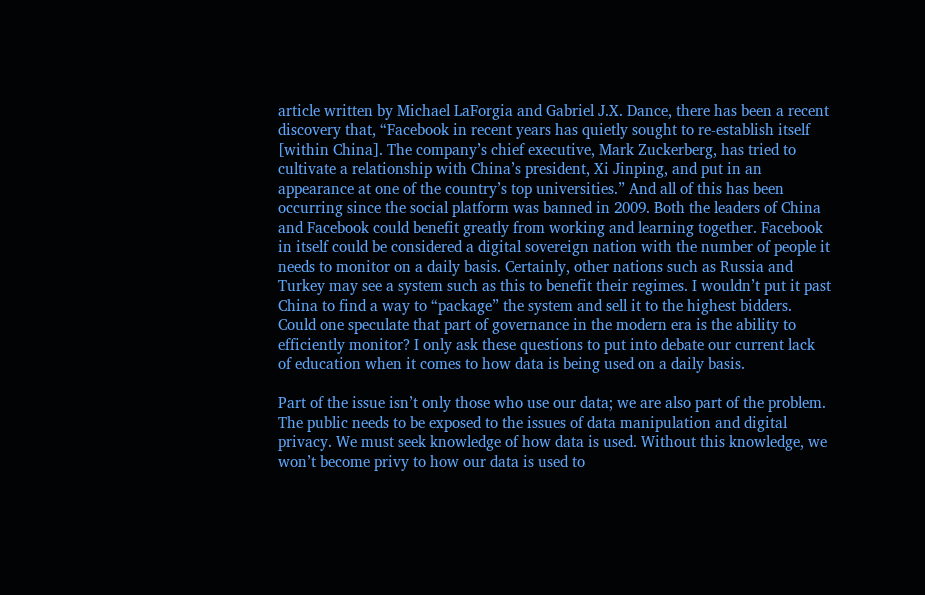article written by Michael LaForgia and Gabriel J.X. Dance, there has been a recent discovery that, “Facebook in recent years has quietly sought to re-establish itself [within China]. The company’s chief executive, Mark Zuckerberg, has tried to cultivate a relationship with China’s president, Xi Jinping, and put in an appearance at one of the country’s top universities.” And all of this has been occurring since the social platform was banned in 2009. Both the leaders of China and Facebook could benefit greatly from working and learning together. Facebook in itself could be considered a digital sovereign nation with the number of people it needs to monitor on a daily basis. Certainly, other nations such as Russia and Turkey may see a system such as this to benefit their regimes. I wouldn’t put it past China to find a way to “package” the system and sell it to the highest bidders. Could one speculate that part of governance in the modern era is the ability to efficiently monitor? I only ask these questions to put into debate our current lack of education when it comes to how data is being used on a daily basis.

Part of the issue isn’t only those who use our data; we are also part of the problem. The public needs to be exposed to the issues of data manipulation and digital privacy. We must seek knowledge of how data is used. Without this knowledge, we won’t become privy to how our data is used to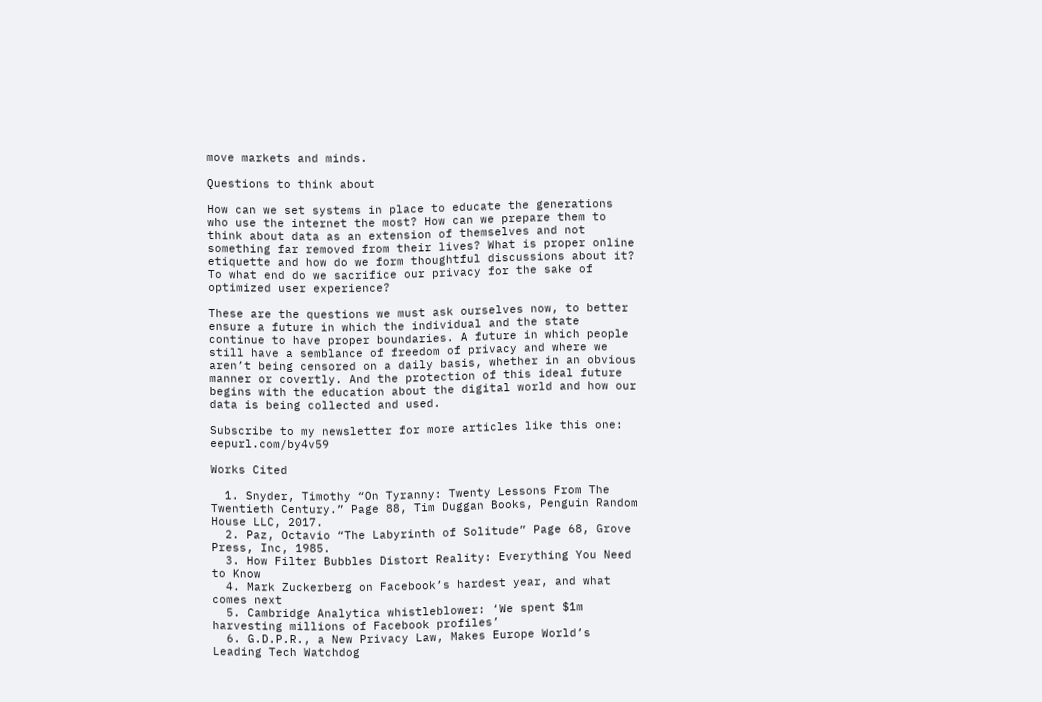move markets and minds.

Questions to think about

How can we set systems in place to educate the generations who use the internet the most? How can we prepare them to think about data as an extension of themselves and not something far removed from their lives? What is proper online etiquette and how do we form thoughtful discussions about it? To what end do we sacrifice our privacy for the sake of optimized user experience?

These are the questions we must ask ourselves now, to better ensure a future in which the individual and the state continue to have proper boundaries. A future in which people still have a semblance of freedom of privacy and where we aren’t being censored on a daily basis, whether in an obvious manner or covertly. And the protection of this ideal future begins with the education about the digital world and how our data is being collected and used.

Subscribe to my newsletter for more articles like this one: eepurl.com/by4v59

Works Cited

  1. Snyder, Timothy “On Tyranny: Twenty Lessons From The Twentieth Century.” Page 88, Tim Duggan Books, Penguin Random House LLC, 2017.
  2. Paz, Octavio “The Labyrinth of Solitude” Page 68, Grove Press, Inc, 1985.
  3. How Filter Bubbles Distort Reality: Everything You Need to Know
  4. Mark Zuckerberg on Facebook’s hardest year, and what comes next
  5. Cambridge Analytica whistleblower: ‘We spent $1m harvesting millions of Facebook profiles’
  6. G.D.P.R., a New Privacy Law, Makes Europe World’s Leading Tech Watchdog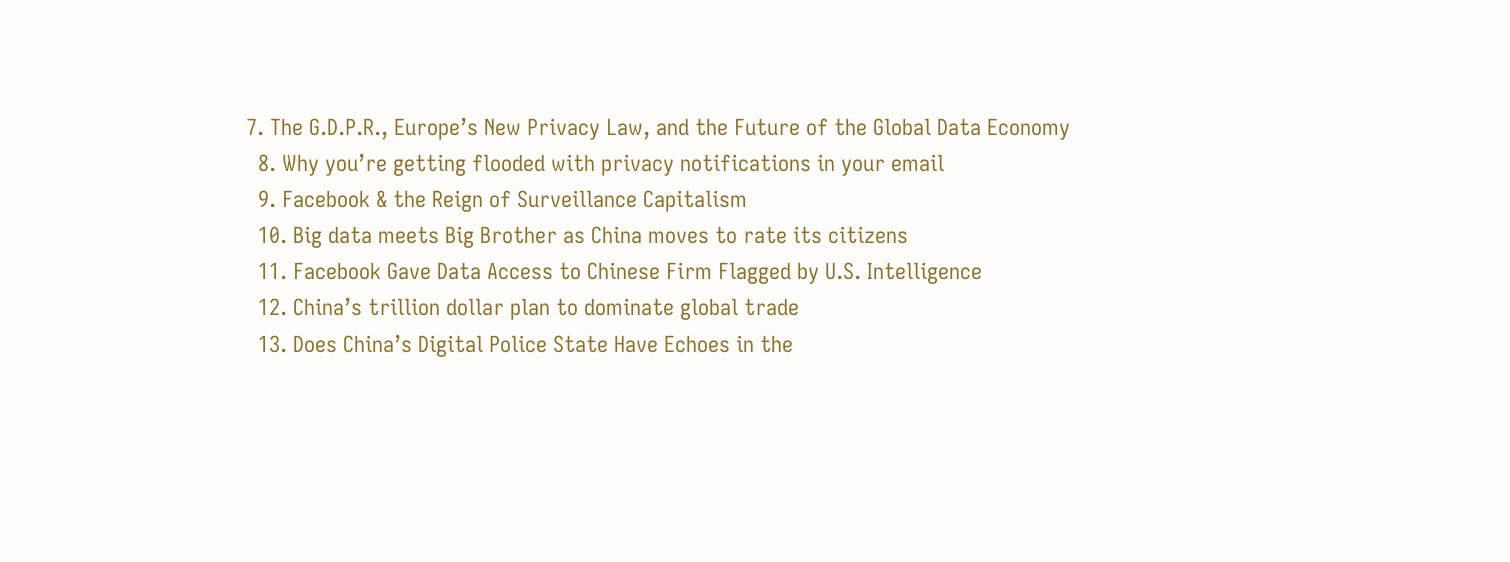7. The G.D.P.R., Europe’s New Privacy Law, and the Future of the Global Data Economy
  8. Why you’re getting flooded with privacy notifications in your email
  9. Facebook & the Reign of Surveillance Capitalism
  10. Big data meets Big Brother as China moves to rate its citizens
  11. Facebook Gave Data Access to Chinese Firm Flagged by U.S. Intelligence
  12. China’s trillion dollar plan to dominate global trade
  13. Does China’s Digital Police State Have Echoes in the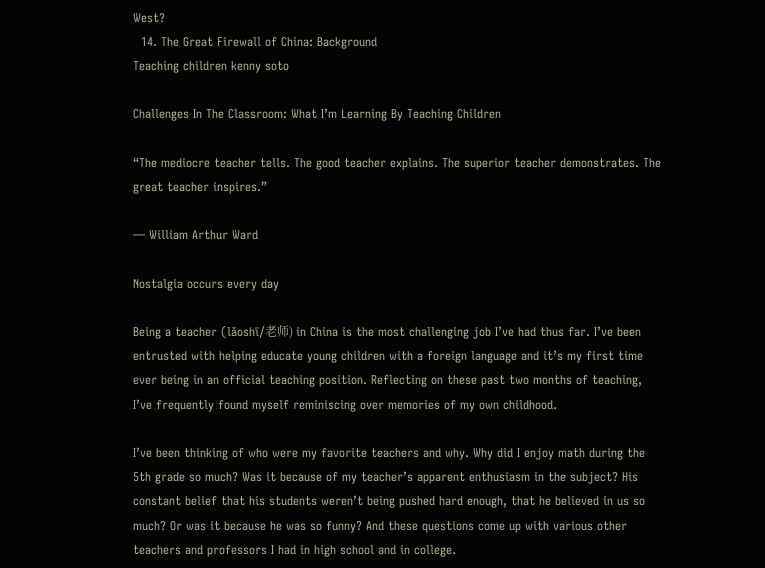West?
  14. The Great Firewall of China: Background
Teaching children kenny soto

Challenges In The Classroom: What I’m Learning By Teaching Children

“The mediocre teacher tells. The good teacher explains. The superior teacher demonstrates. The great teacher inspires.”

— William Arthur Ward

Nostalgia occurs every day

Being a teacher (lǎoshī/老师) in China is the most challenging job I’ve had thus far. I’ve been entrusted with helping educate young children with a foreign language and it’s my first time ever being in an official teaching position. Reflecting on these past two months of teaching, I’ve frequently found myself reminiscing over memories of my own childhood.

I’ve been thinking of who were my favorite teachers and why. Why did I enjoy math during the 5th grade so much? Was it because of my teacher’s apparent enthusiasm in the subject? His constant belief that his students weren’t being pushed hard enough, that he believed in us so much? Or was it because he was so funny? And these questions come up with various other teachers and professors I had in high school and in college.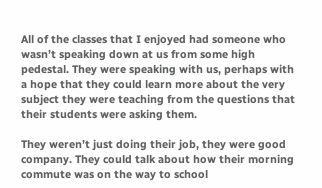All of the classes that I enjoyed had someone who wasn’t speaking down at us from some high pedestal. They were speaking with us, perhaps with a hope that they could learn more about the very subject they were teaching from the questions that their students were asking them.

They weren’t just doing their job, they were good company. They could talk about how their morning commute was on the way to school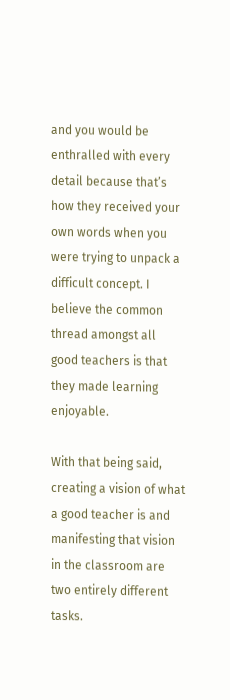and you would be enthralled with every detail because that’s how they received your own words when you were trying to unpack a difficult concept. I believe the common thread amongst all good teachers is that they made learning enjoyable.

With that being said, creating a vision of what a good teacher is and manifesting that vision in the classroom are two entirely different tasks.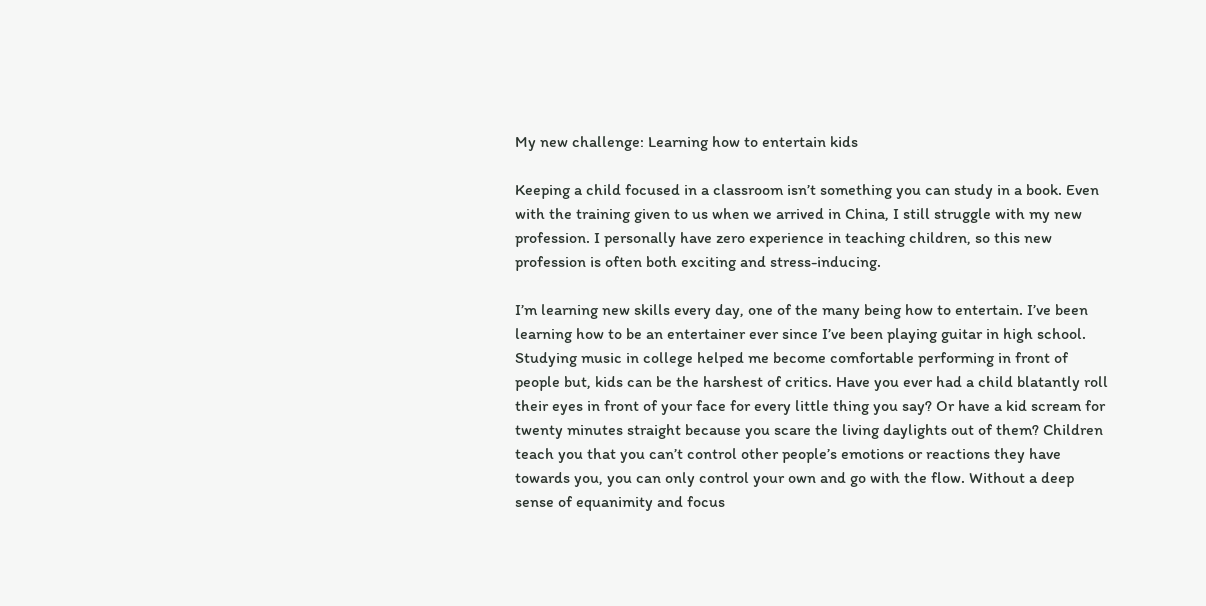My new challenge: Learning how to entertain kids

Keeping a child focused in a classroom isn’t something you can study in a book. Even with the training given to us when we arrived in China, I still struggle with my new profession. I personally have zero experience in teaching children, so this new profession is often both exciting and stress-inducing.

I’m learning new skills every day, one of the many being how to entertain. I’ve been learning how to be an entertainer ever since I’ve been playing guitar in high school. Studying music in college helped me become comfortable performing in front of people but, kids can be the harshest of critics. Have you ever had a child blatantly roll their eyes in front of your face for every little thing you say? Or have a kid scream for twenty minutes straight because you scare the living daylights out of them? Children teach you that you can’t control other people’s emotions or reactions they have towards you, you can only control your own and go with the flow. Without a deep sense of equanimity and focus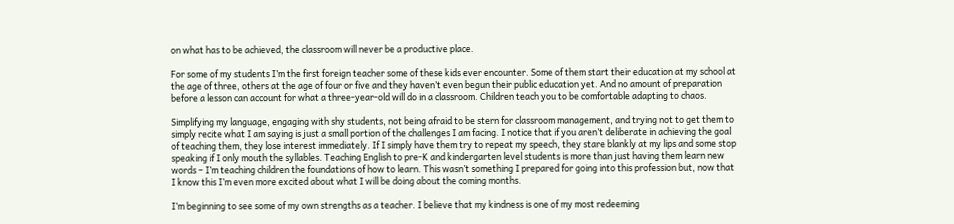on what has to be achieved, the classroom will never be a productive place.

For some of my students I’m the first foreign teacher some of these kids ever encounter. Some of them start their education at my school at the age of three, others at the age of four or five and they haven’t even begun their public education yet. And no amount of preparation before a lesson can account for what a three-year-old will do in a classroom. Children teach you to be comfortable adapting to chaos.

Simplifying my language, engaging with shy students, not being afraid to be stern for classroom management, and trying not to get them to simply recite what I am saying is just a small portion of the challenges I am facing. I notice that if you aren’t deliberate in achieving the goal of teaching them, they lose interest immediately. If I simply have them try to repeat my speech, they stare blankly at my lips and some stop speaking if I only mouth the syllables. Teaching English to pre-K and kindergarten level students is more than just having them learn new words – I’m teaching children the foundations of how to learn. This wasn’t something I prepared for going into this profession but, now that I know this I’m even more excited about what I will be doing about the coming months.

I’m beginning to see some of my own strengths as a teacher. I believe that my kindness is one of my most redeeming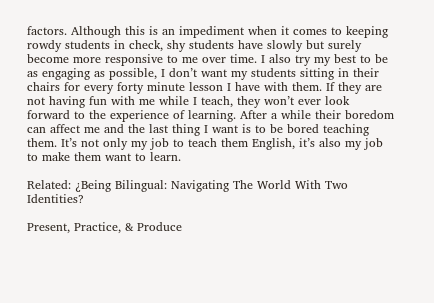factors. Although this is an impediment when it comes to keeping rowdy students in check, shy students have slowly but surely become more responsive to me over time. I also try my best to be as engaging as possible, I don’t want my students sitting in their chairs for every forty minute lesson I have with them. If they are not having fun with me while I teach, they won’t ever look forward to the experience of learning. After a while their boredom can affect me and the last thing I want is to be bored teaching them. It’s not only my job to teach them English, it’s also my job to make them want to learn.

Related: ¿Being Bilingual: Navigating The World With Two Identities?

Present, Practice, & Produce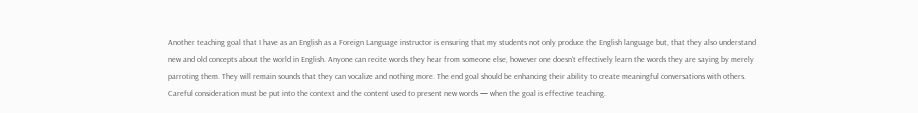Another teaching goal that I have as an English as a Foreign Language instructor is ensuring that my students not only produce the English language but, that they also understand new and old concepts about the world in English. Anyone can recite words they hear from someone else, however one doesn’t effectively learn the words they are saying by merely parroting them. They will remain sounds that they can vocalize and nothing more. The end goal should be enhancing their ability to create meaningful conversations with others. Careful consideration must be put into the context and the content used to present new words — when the goal is effective teaching.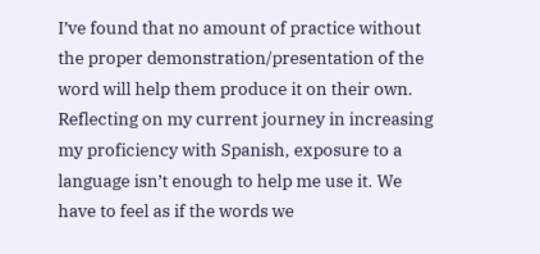I’ve found that no amount of practice without the proper demonstration/presentation of the word will help them produce it on their own. Reflecting on my current journey in increasing my proficiency with Spanish, exposure to a language isn’t enough to help me use it. We have to feel as if the words we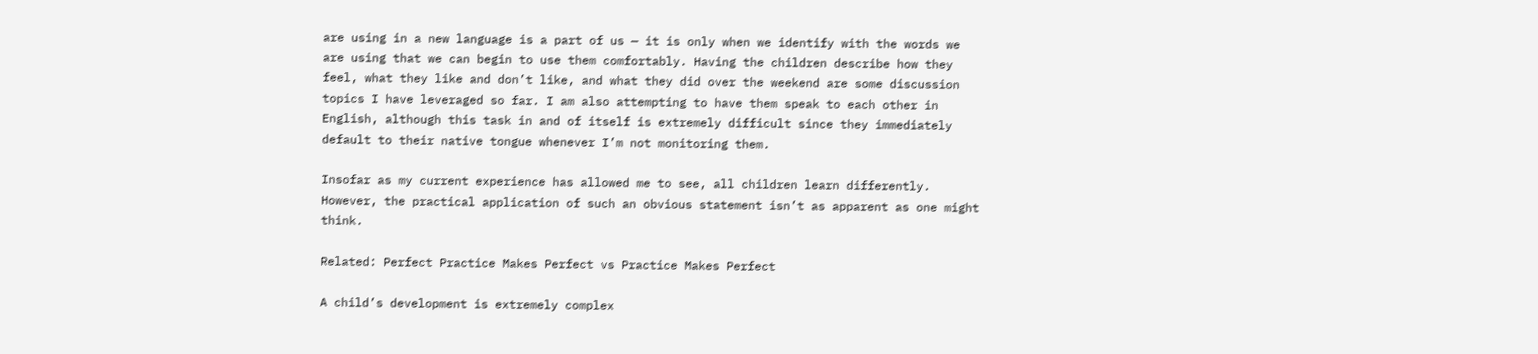are using in a new language is a part of us — it is only when we identify with the words we are using that we can begin to use them comfortably. Having the children describe how they feel, what they like and don’t like, and what they did over the weekend are some discussion topics I have leveraged so far. I am also attempting to have them speak to each other in English, although this task in and of itself is extremely difficult since they immediately default to their native tongue whenever I’m not monitoring them.

Insofar as my current experience has allowed me to see, all children learn differently. However, the practical application of such an obvious statement isn’t as apparent as one might think.

Related: Perfect Practice Makes Perfect vs Practice Makes Perfect

A child’s development is extremely complex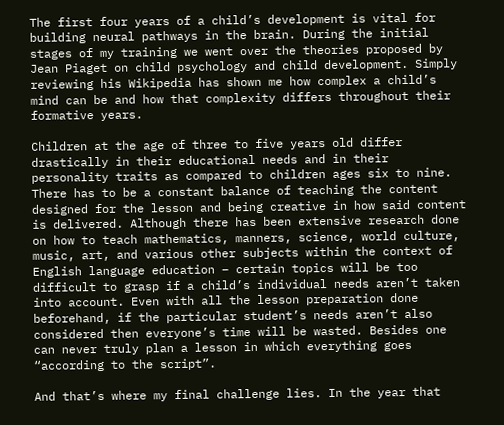The first four years of a child’s development is vital for building neural pathways in the brain. During the initial stages of my training we went over the theories proposed by Jean Piaget on child psychology and child development. Simply reviewing his Wikipedia has shown me how complex a child’s mind can be and how that complexity differs throughout their formative years.

Children at the age of three to five years old differ drastically in their educational needs and in their personality traits as compared to children ages six to nine. There has to be a constant balance of teaching the content designed for the lesson and being creative in how said content is delivered. Although there has been extensive research done on how to teach mathematics, manners, science, world culture, music, art, and various other subjects within the context of English language education – certain topics will be too difficult to grasp if a child’s individual needs aren’t taken into account. Even with all the lesson preparation done beforehand, if the particular student’s needs aren’t also considered then everyone’s time will be wasted. Besides one can never truly plan a lesson in which everything goes “according to the script”.

And that’s where my final challenge lies. In the year that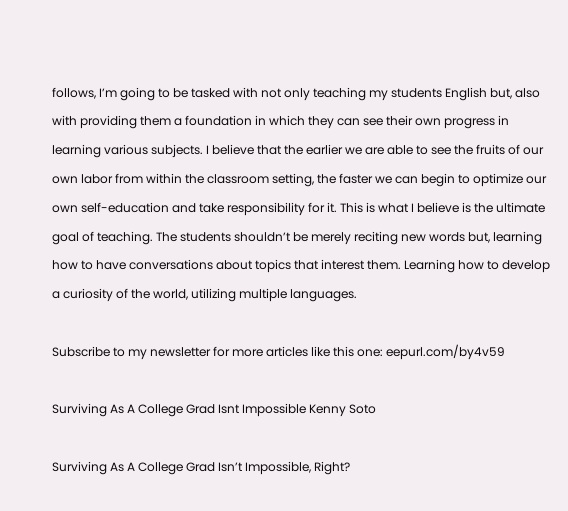follows, I’m going to be tasked with not only teaching my students English but, also with providing them a foundation in which they can see their own progress in learning various subjects. I believe that the earlier we are able to see the fruits of our own labor from within the classroom setting, the faster we can begin to optimize our own self-education and take responsibility for it. This is what I believe is the ultimate goal of teaching. The students shouldn’t be merely reciting new words but, learning how to have conversations about topics that interest them. Learning how to develop a curiosity of the world, utilizing multiple languages.

Subscribe to my newsletter for more articles like this one: eepurl.com/by4v59

Surviving As A College Grad Isnt Impossible Kenny Soto

Surviving As A College Grad Isn’t Impossible, Right?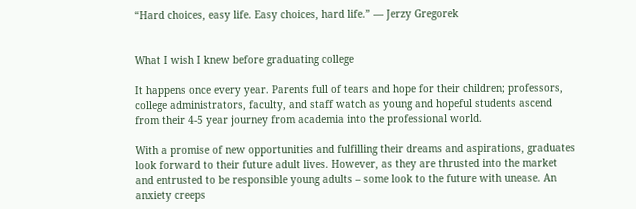“Hard choices, easy life. Easy choices, hard life.” — Jerzy Gregorek


What I wish I knew before graduating college

It happens once every year. Parents full of tears and hope for their children; professors, college administrators, faculty, and staff watch as young and hopeful students ascend from their 4-5 year journey from academia into the professional world.

With a promise of new opportunities and fulfilling their dreams and aspirations, graduates look forward to their future adult lives. However, as they are thrusted into the market and entrusted to be responsible young adults – some look to the future with unease. An anxiety creeps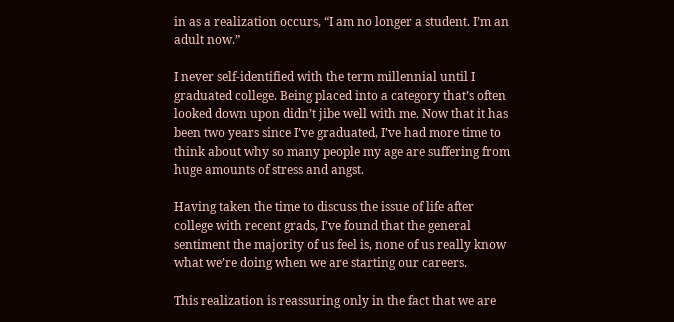in as a realization occurs, “I am no longer a student. I’m an adult now.”

I never self-identified with the term millennial until I graduated college. Being placed into a category that’s often looked down upon didn’t jibe well with me. Now that it has been two years since I’ve graduated, I’ve had more time to think about why so many people my age are suffering from huge amounts of stress and angst.

Having taken the time to discuss the issue of life after college with recent grads, I’ve found that the general sentiment the majority of us feel is, none of us really know what we’re doing when we are starting our careers.

This realization is reassuring only in the fact that we are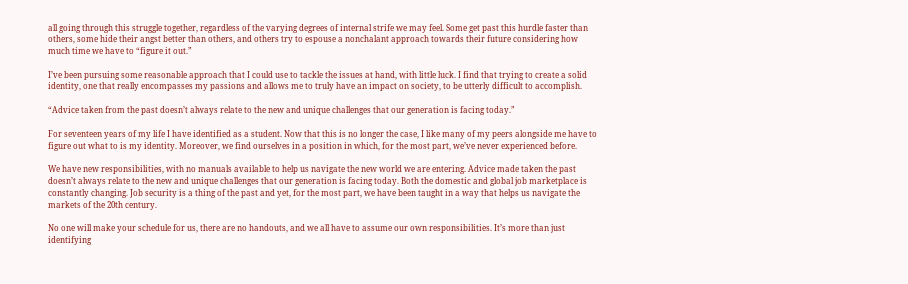all going through this struggle together, regardless of the varying degrees of internal strife we may feel. Some get past this hurdle faster than others, some hide their angst better than others, and others try to espouse a nonchalant approach towards their future considering how much time we have to “figure it out.”

I’ve been pursuing some reasonable approach that I could use to tackle the issues at hand, with little luck. I find that trying to create a solid identity, one that really encompasses my passions and allows me to truly have an impact on society, to be utterly difficult to accomplish.

“Advice taken from the past doesn’t always relate to the new and unique challenges that our generation is facing today.”

For seventeen years of my life I have identified as a student. Now that this is no longer the case, I like many of my peers alongside me have to figure out what to is my identity. Moreover, we find ourselves in a position in which, for the most part, we’ve never experienced before.

We have new responsibilities, with no manuals available to help us navigate the new world we are entering. Advice made taken the past doesn’t always relate to the new and unique challenges that our generation is facing today. Both the domestic and global job marketplace is constantly changing. Job security is a thing of the past and yet, for the most part, we have been taught in a way that helps us navigate the markets of the 20th century.

No one will make your schedule for us, there are no handouts, and we all have to assume our own responsibilities. It’s more than just identifying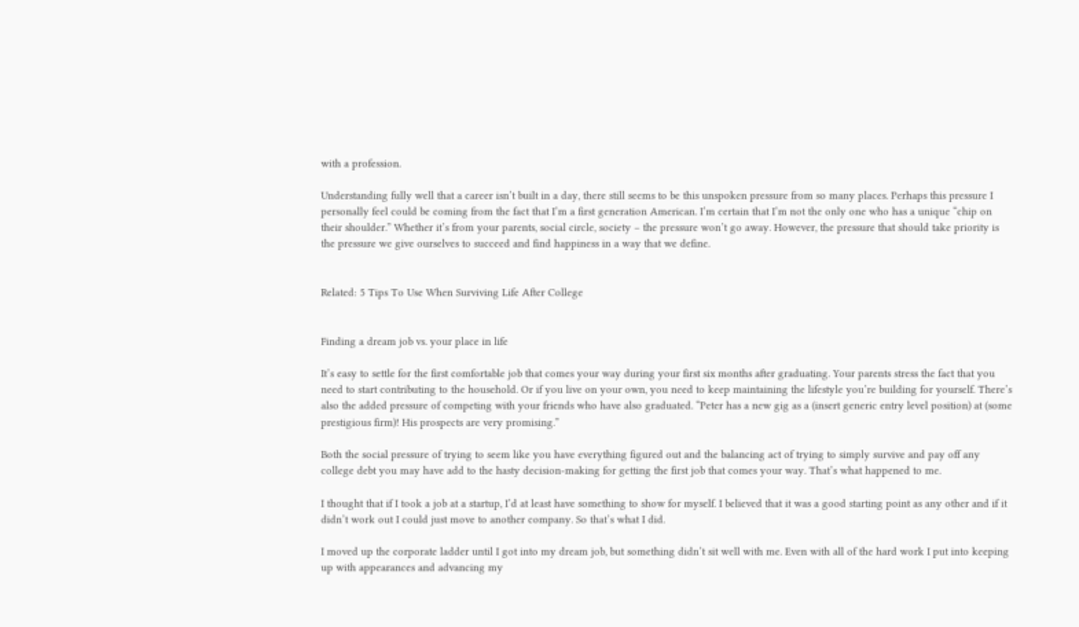with a profession.

Understanding fully well that a career isn’t built in a day, there still seems to be this unspoken pressure from so many places. Perhaps this pressure I personally feel could be coming from the fact that I’m a first generation American. I’m certain that I’m not the only one who has a unique “chip on their shoulder.” Whether it’s from your parents, social circle, society – the pressure won’t go away. However, the pressure that should take priority is the pressure we give ourselves to succeed and find happiness in a way that we define.


Related: 5 Tips To Use When Surviving Life After College


Finding a dream job vs. your place in life

It’s easy to settle for the first comfortable job that comes your way during your first six months after graduating. Your parents stress the fact that you need to start contributing to the household. Or if you live on your own, you need to keep maintaining the lifestyle you’re building for yourself. There’s also the added pressure of competing with your friends who have also graduated. “Peter has a new gig as a (insert generic entry level position) at (some prestigious firm)! His prospects are very promising.”

Both the social pressure of trying to seem like you have everything figured out and the balancing act of trying to simply survive and pay off any college debt you may have add to the hasty decision-making for getting the first job that comes your way. That’s what happened to me.

I thought that if I took a job at a startup, I’d at least have something to show for myself. I believed that it was a good starting point as any other and if it didn’t work out I could just move to another company. So that’s what I did.

I moved up the corporate ladder until I got into my dream job, but something didn’t sit well with me. Even with all of the hard work I put into keeping up with appearances and advancing my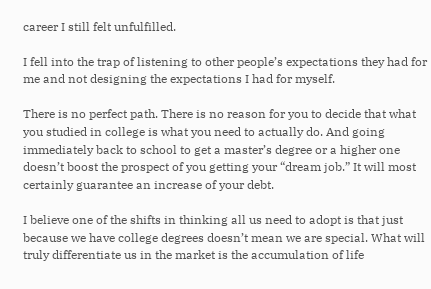career I still felt unfulfilled.

I fell into the trap of listening to other people’s expectations they had for me and not designing the expectations I had for myself.

There is no perfect path. There is no reason for you to decide that what you studied in college is what you need to actually do. And going immediately back to school to get a master’s degree or a higher one doesn’t boost the prospect of you getting your “dream job.” It will most certainly guarantee an increase of your debt.

I believe one of the shifts in thinking all us need to adopt is that just because we have college degrees doesn’t mean we are special. What will truly differentiate us in the market is the accumulation of life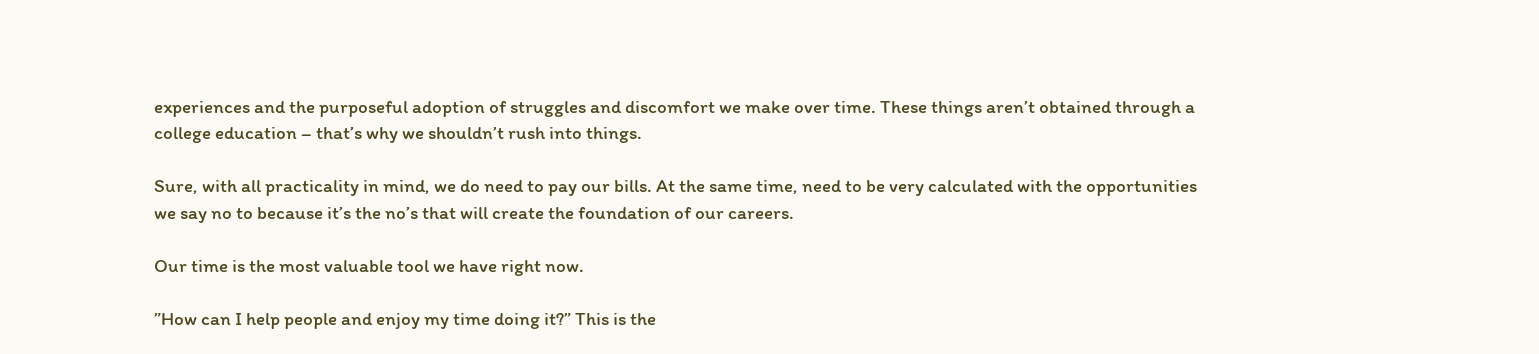experiences and the purposeful adoption of struggles and discomfort we make over time. These things aren’t obtained through a college education – that’s why we shouldn’t rush into things.

Sure, with all practicality in mind, we do need to pay our bills. At the same time, need to be very calculated with the opportunities we say no to because it’s the no’s that will create the foundation of our careers.

Our time is the most valuable tool we have right now.

”How can I help people and enjoy my time doing it?” This is the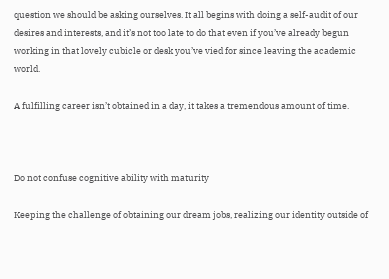question we should be asking ourselves. It all begins with doing a self-audit of our desires and interests, and it’s not too late to do that even if you’ve already begun working in that lovely cubicle or desk you’ve vied for since leaving the academic world.

A fulfilling career isn’t obtained in a day, it takes a tremendous amount of time.



Do not confuse cognitive ability with maturity

Keeping the challenge of obtaining our dream jobs, realizing our identity outside of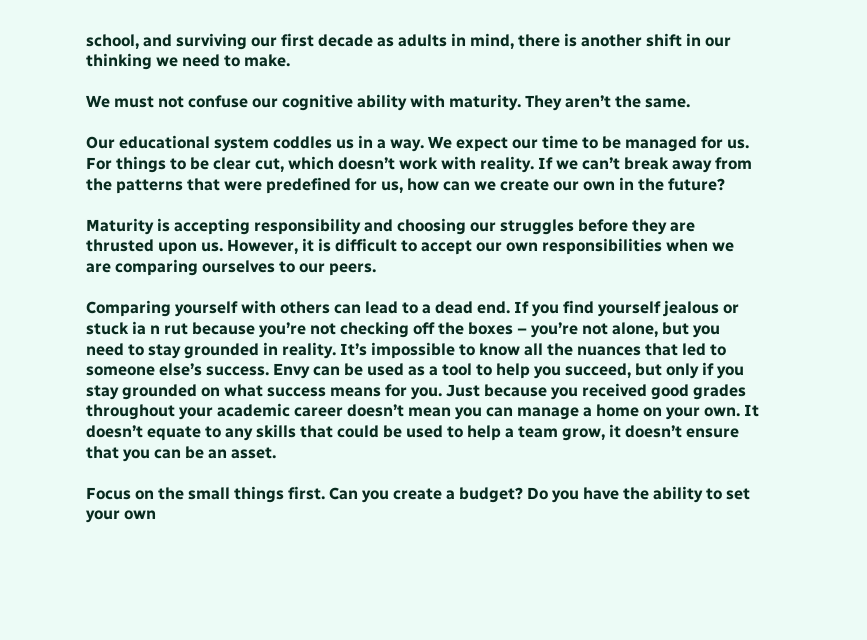school, and surviving our first decade as adults in mind, there is another shift in our thinking we need to make.

We must not confuse our cognitive ability with maturity. They aren’t the same.

Our educational system coddles us in a way. We expect our time to be managed for us. For things to be clear cut, which doesn’t work with reality. If we can’t break away from the patterns that were predefined for us, how can we create our own in the future?

Maturity is accepting responsibility and choosing our struggles before they are thrusted upon us. However, it is difficult to accept our own responsibilities when we are comparing ourselves to our peers.

Comparing yourself with others can lead to a dead end. If you find yourself jealous or stuck ia n rut because you’re not checking off the boxes – you’re not alone, but you need to stay grounded in reality. It’s impossible to know all the nuances that led to someone else’s success. Envy can be used as a tool to help you succeed, but only if you stay grounded on what success means for you. Just because you received good grades throughout your academic career doesn’t mean you can manage a home on your own. It doesn’t equate to any skills that could be used to help a team grow, it doesn’t ensure that you can be an asset.

Focus on the small things first. Can you create a budget? Do you have the ability to set your own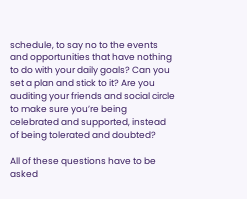schedule, to say no to the events and opportunities that have nothing to do with your daily goals? Can you set a plan and stick to it? Are you auditing your friends and social circle to make sure you’re being celebrated and supported, instead of being tolerated and doubted?

All of these questions have to be asked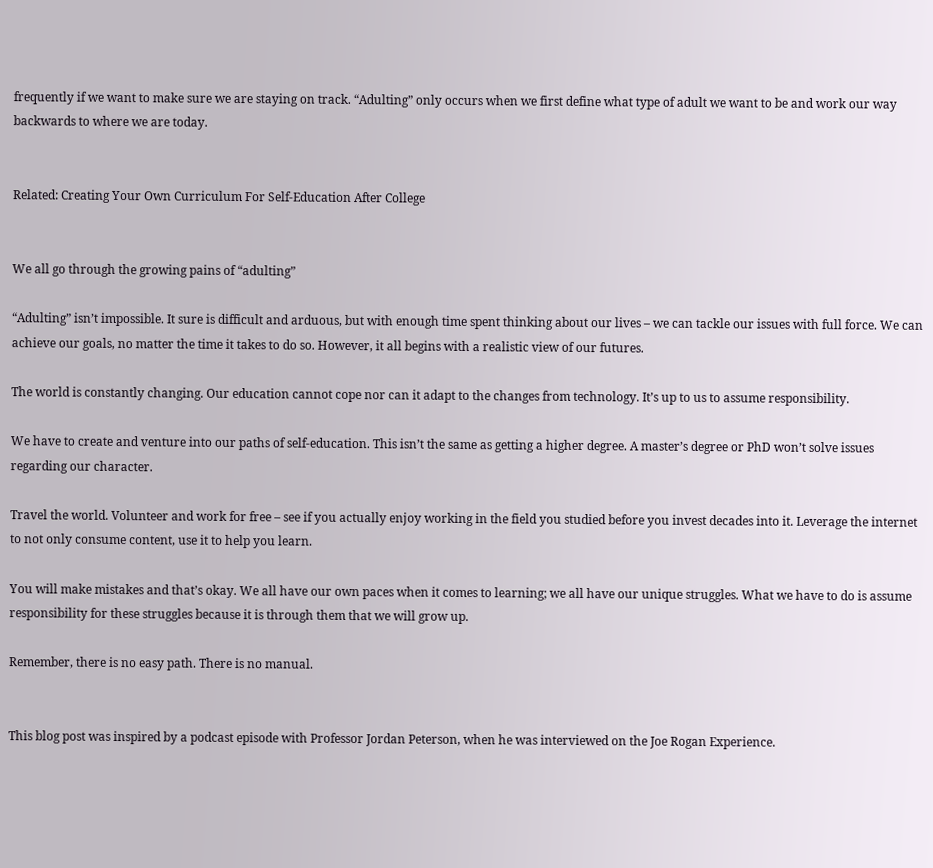frequently if we want to make sure we are staying on track. “Adulting” only occurs when we first define what type of adult we want to be and work our way backwards to where we are today.


Related: Creating Your Own Curriculum For Self-Education After College


We all go through the growing pains of “adulting”

“Adulting” isn’t impossible. It sure is difficult and arduous, but with enough time spent thinking about our lives – we can tackle our issues with full force. We can achieve our goals, no matter the time it takes to do so. However, it all begins with a realistic view of our futures.

The world is constantly changing. Our education cannot cope nor can it adapt to the changes from technology. It’s up to us to assume responsibility.

We have to create and venture into our paths of self-education. This isn’t the same as getting a higher degree. A master’s degree or PhD won’t solve issues regarding our character.

Travel the world. Volunteer and work for free – see if you actually enjoy working in the field you studied before you invest decades into it. Leverage the internet to not only consume content, use it to help you learn.

You will make mistakes and that’s okay. We all have our own paces when it comes to learning; we all have our unique struggles. What we have to do is assume responsibility for these struggles because it is through them that we will grow up.

Remember, there is no easy path. There is no manual.


This blog post was inspired by a podcast episode with Professor Jordan Peterson, when he was interviewed on the Joe Rogan Experience.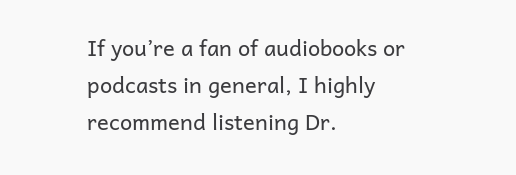If you’re a fan of audiobooks or podcasts in general, I highly recommend listening Dr.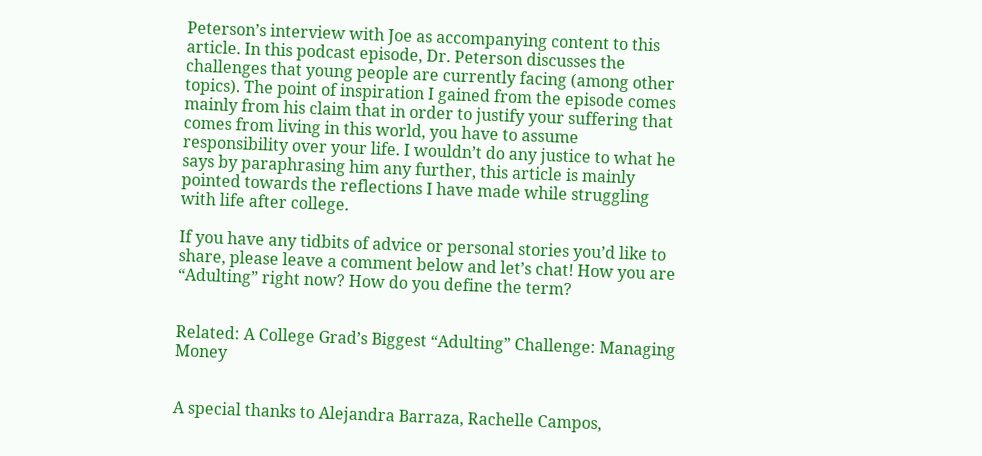Peterson’s interview with Joe as accompanying content to this article. In this podcast episode, Dr. Peterson discusses the challenges that young people are currently facing (among other topics). The point of inspiration I gained from the episode comes mainly from his claim that in order to justify your suffering that comes from living in this world, you have to assume responsibility over your life. I wouldn’t do any justice to what he says by paraphrasing him any further, this article is mainly pointed towards the reflections I have made while struggling with life after college.

If you have any tidbits of advice or personal stories you’d like to share, please leave a comment below and let’s chat! How you are “Adulting” right now? How do you define the term?


Related: A College Grad’s Biggest “Adulting” Challenge: Managing Money


A special thanks to Alejandra Barraza, Rachelle Campos,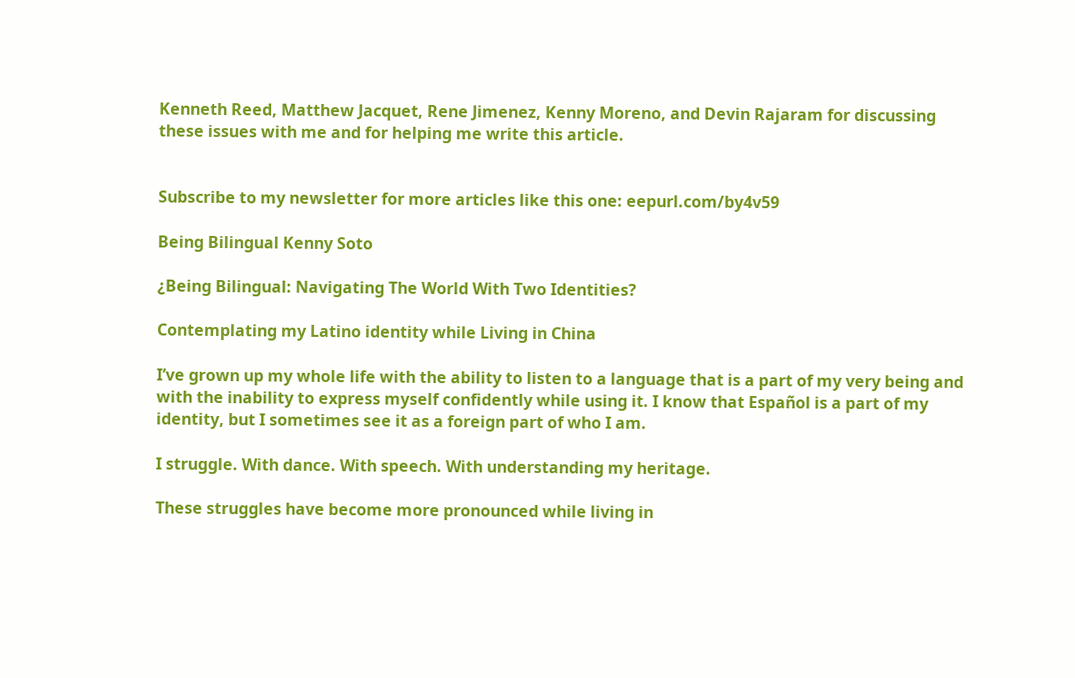Kenneth Reed, Matthew Jacquet, Rene Jimenez, Kenny Moreno, and Devin Rajaram for discussing these issues with me and for helping me write this article.


Subscribe to my newsletter for more articles like this one: eepurl.com/by4v59

Being Bilingual Kenny Soto

¿Being Bilingual: Navigating The World With Two Identities?

Contemplating my Latino identity while Living in China

I’ve grown up my whole life with the ability to listen to a language that is a part of my very being and with the inability to express myself confidently while using it. I know that Español is a part of my identity, but I sometimes see it as a foreign part of who I am.

I struggle. With dance. With speech. With understanding my heritage.

These struggles have become more pronounced while living in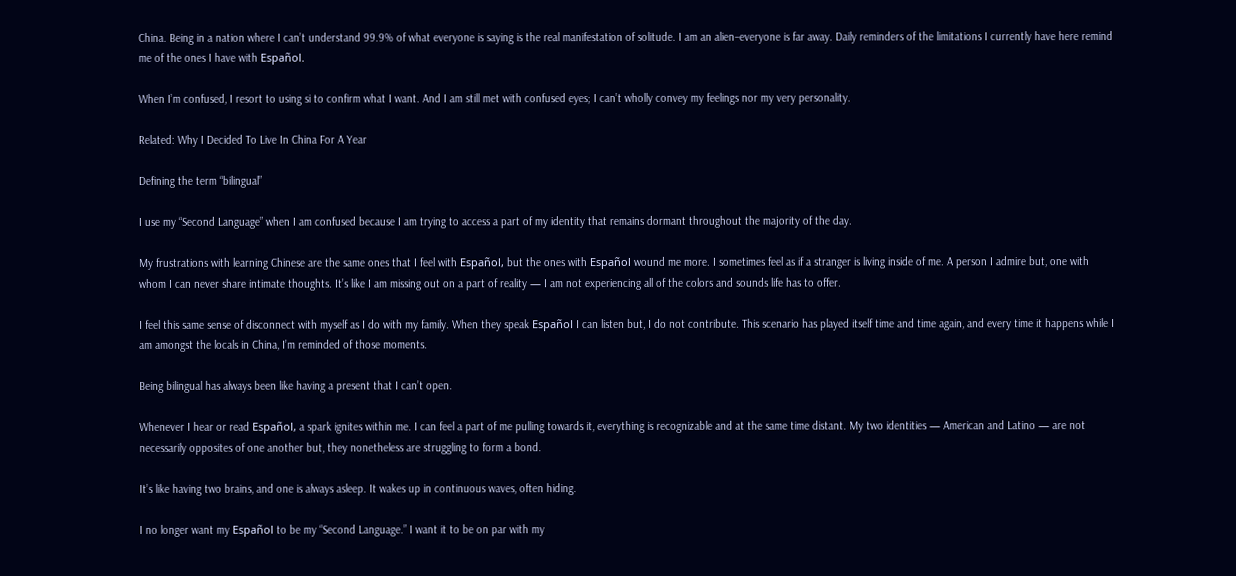China. Being in a nation where I can’t understand 99.9% of what everyone is saying is the real manifestation of solitude. I am an alien–everyone is far away. Daily reminders of the limitations I currently have here remind me of the ones I have with Español.

When I’m confused, I resort to using si to confirm what I want. And I am still met with confused eyes; I can’t wholly convey my feelings nor my very personality.

Related: Why I Decided To Live In China For A Year

Defining the term “bilingual”

I use my “Second Language” when I am confused because I am trying to access a part of my identity that remains dormant throughout the majority of the day.

My frustrations with learning Chinese are the same ones that I feel with Español, but the ones with Español wound me more. I sometimes feel as if a stranger is living inside of me. A person I admire but, one with whom I can never share intimate thoughts. It’s like I am missing out on a part of reality — I am not experiencing all of the colors and sounds life has to offer.

I feel this same sense of disconnect with myself as I do with my family. When they speak Español I can listen but, I do not contribute. This scenario has played itself time and time again, and every time it happens while I am amongst the locals in China, I’m reminded of those moments.

Being bilingual has always been like having a present that I can’t open.

Whenever I hear or read Español, a spark ignites within me. I can feel a part of me pulling towards it, everything is recognizable and at the same time distant. My two identities — American and Latino — are not necessarily opposites of one another but, they nonetheless are struggling to form a bond.

It’s like having two brains, and one is always asleep. It wakes up in continuous waves, often hiding.

I no longer want my Español to be my “Second Language.” I want it to be on par with my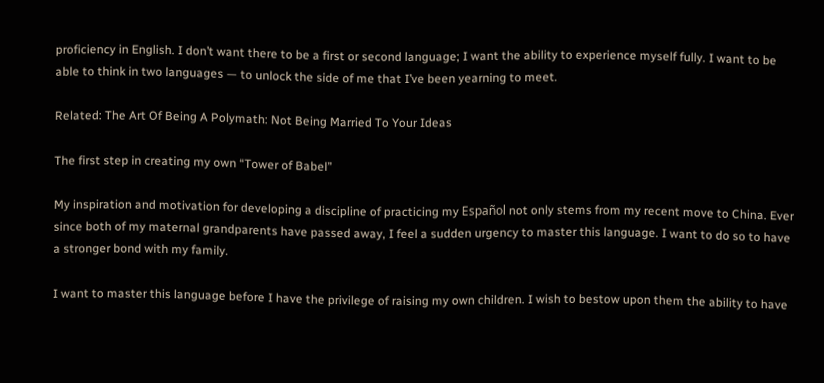proficiency in English. I don’t want there to be a first or second language; I want the ability to experience myself fully. I want to be able to think in two languages — to unlock the side of me that I’ve been yearning to meet.

Related: The Art Of Being A Polymath: Not Being Married To Your Ideas

The first step in creating my own “Tower of Babel”

My inspiration and motivation for developing a discipline of practicing my Español not only stems from my recent move to China. Ever since both of my maternal grandparents have passed away, I feel a sudden urgency to master this language. I want to do so to have a stronger bond with my family.

I want to master this language before I have the privilege of raising my own children. I wish to bestow upon them the ability to have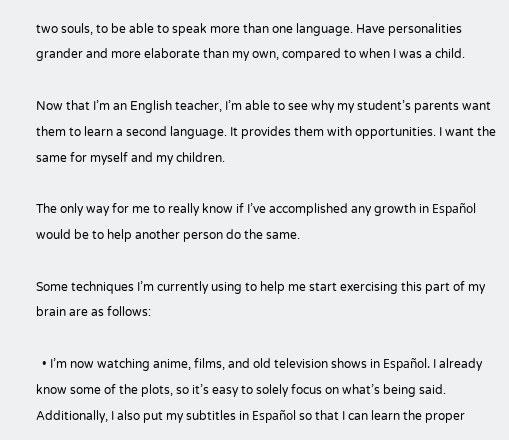two souls, to be able to speak more than one language. Have personalities grander and more elaborate than my own, compared to when I was a child.

Now that I’m an English teacher, I’m able to see why my student’s parents want them to learn a second language. It provides them with opportunities. I want the same for myself and my children.

The only way for me to really know if I’ve accomplished any growth in Español would be to help another person do the same.

Some techniques I’m currently using to help me start exercising this part of my brain are as follows:

  • I’m now watching anime, films, and old television shows in Español. I already know some of the plots, so it’s easy to solely focus on what’s being said. Additionally, I also put my subtitles in Español so that I can learn the proper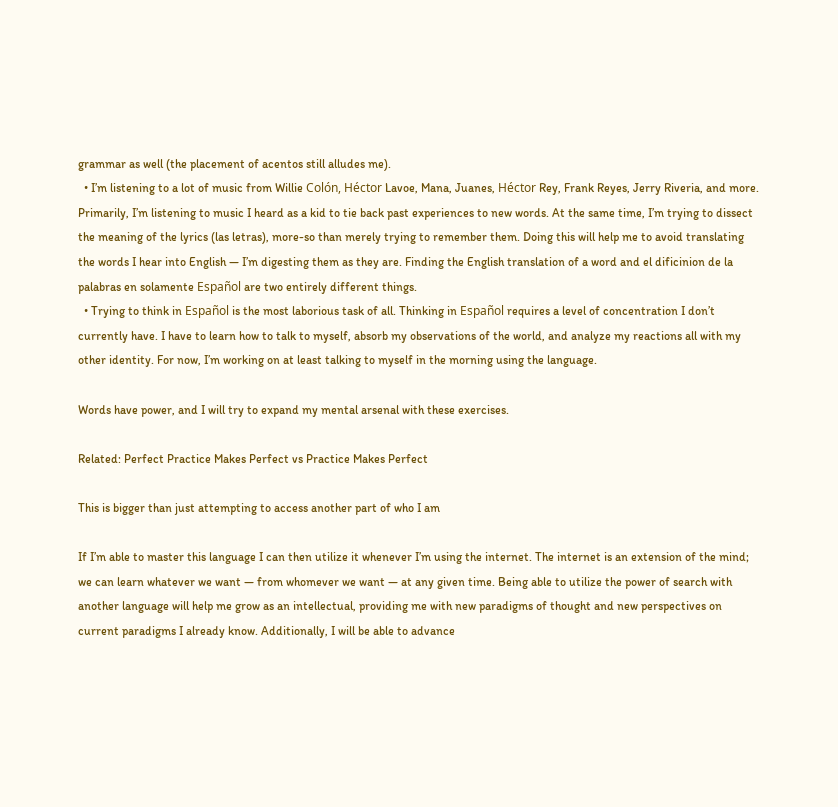grammar as well (the placement of acentos still alludes me).
  • I’m listening to a lot of music from Willie Colón, Héctor Lavoe, Mana, Juanes, Héctor Rey, Frank Reyes, Jerry Riveria, and more. Primarily, I’m listening to music I heard as a kid to tie back past experiences to new words. At the same time, I’m trying to dissect the meaning of the lyrics (las letras), more-so than merely trying to remember them. Doing this will help me to avoid translating the words I hear into English — I’m digesting them as they are. Finding the English translation of a word and el dificinion de la palabras en solamente Español are two entirely different things.
  • Trying to think in Español is the most laborious task of all. Thinking in Español requires a level of concentration I don’t currently have. I have to learn how to talk to myself, absorb my observations of the world, and analyze my reactions all with my other identity. For now, I’m working on at least talking to myself in the morning using the language.

Words have power, and I will try to expand my mental arsenal with these exercises.

Related: Perfect Practice Makes Perfect vs Practice Makes Perfect

This is bigger than just attempting to access another part of who I am

If I’m able to master this language I can then utilize it whenever I’m using the internet. The internet is an extension of the mind; we can learn whatever we want — from whomever we want — at any given time. Being able to utilize the power of search with another language will help me grow as an intellectual, providing me with new paradigms of thought and new perspectives on current paradigms I already know. Additionally, I will be able to advance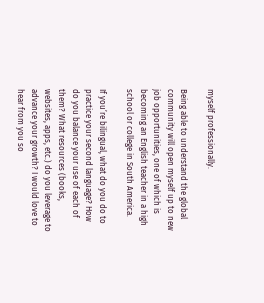myself professionally.

Being able to understand the global community will open myself up to new job opportunities, one of which is becoming an English teacher in a high school or college in South America.

If you’re bilingual, what do you do to practice your second language? How do you balance your use of each of them? What resources (books, websites, apps, etc.) do you leverage to advance your growth? I would love to hear from you so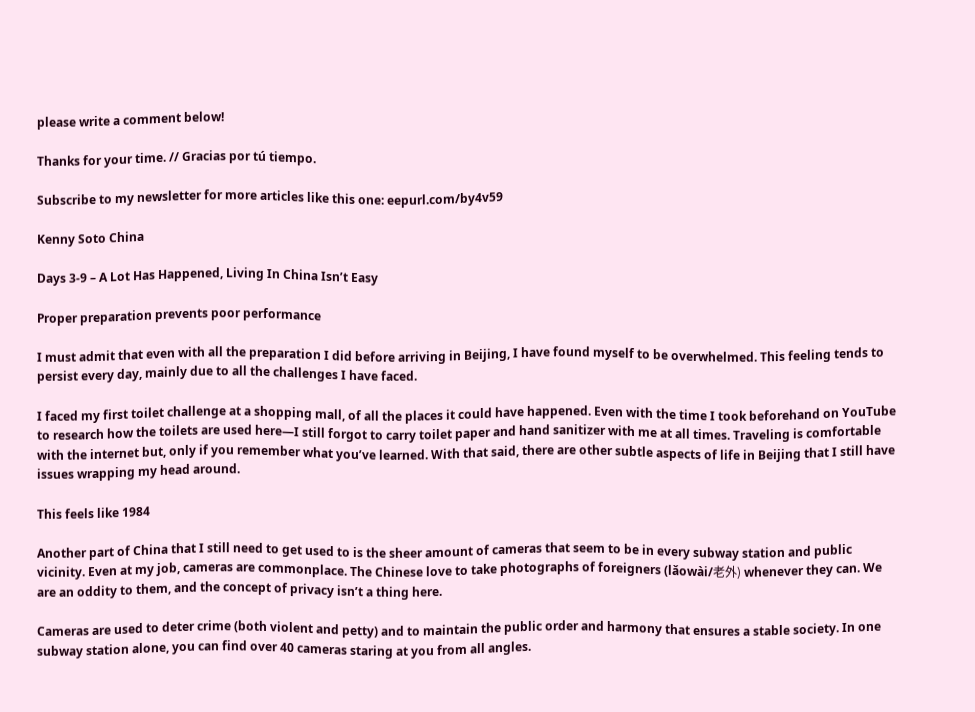please write a comment below!

Thanks for your time. // Gracias por tú tiempo.

Subscribe to my newsletter for more articles like this one: eepurl.com/by4v59

Kenny Soto China

Days 3-9 – A Lot Has Happened, Living In China Isn’t Easy

Proper preparation prevents poor performance

I must admit that even with all the preparation I did before arriving in Beijing, I have found myself to be overwhelmed. This feeling tends to persist every day, mainly due to all the challenges I have faced.

I faced my first toilet challenge at a shopping mall, of all the places it could have happened. Even with the time I took beforehand on YouTube to research how the toilets are used here—I still forgot to carry toilet paper and hand sanitizer with me at all times. Traveling is comfortable with the internet but, only if you remember what you’ve learned. With that said, there are other subtle aspects of life in Beijing that I still have issues wrapping my head around.

This feels like 1984

Another part of China that I still need to get used to is the sheer amount of cameras that seem to be in every subway station and public vicinity. Even at my job, cameras are commonplace. The Chinese love to take photographs of foreigners (lǎowài/老外) whenever they can. We are an oddity to them, and the concept of privacy isn’t a thing here.

Cameras are used to deter crime (both violent and petty) and to maintain the public order and harmony that ensures a stable society. In one subway station alone, you can find over 40 cameras staring at you from all angles.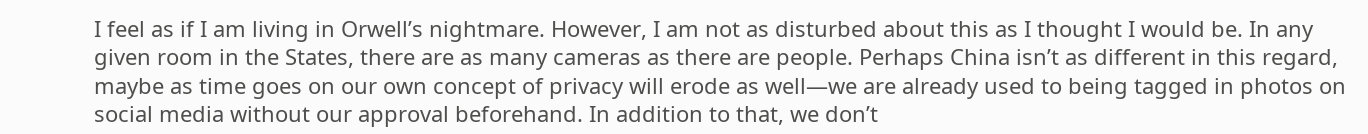I feel as if I am living in Orwell’s nightmare. However, I am not as disturbed about this as I thought I would be. In any given room in the States, there are as many cameras as there are people. Perhaps China isn’t as different in this regard, maybe as time goes on our own concept of privacy will erode as well—we are already used to being tagged in photos on social media without our approval beforehand. In addition to that, we don’t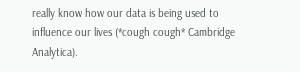really know how our data is being used to influence our lives (*cough cough* Cambridge Analytica).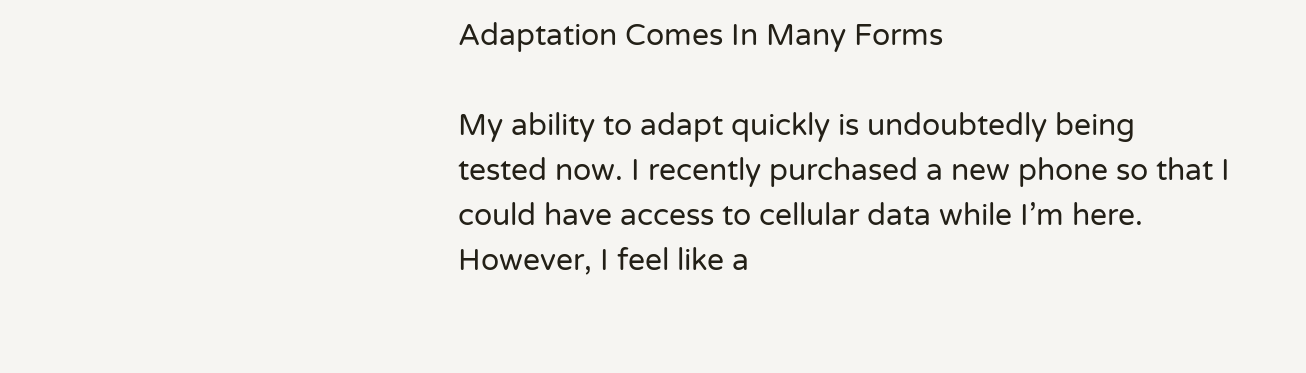Adaptation Comes In Many Forms

My ability to adapt quickly is undoubtedly being tested now. I recently purchased a new phone so that I could have access to cellular data while I’m here. However, I feel like a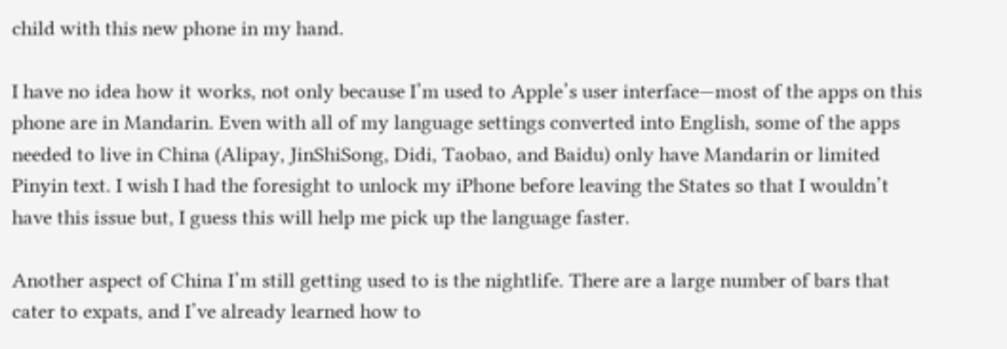child with this new phone in my hand.

I have no idea how it works, not only because I’m used to Apple’s user interface—most of the apps on this phone are in Mandarin. Even with all of my language settings converted into English, some of the apps needed to live in China (Alipay, JinShiSong, Didi, Taobao, and Baidu) only have Mandarin or limited Pinyin text. I wish I had the foresight to unlock my iPhone before leaving the States so that I wouldn’t have this issue but, I guess this will help me pick up the language faster.

Another aspect of China I’m still getting used to is the nightlife. There are a large number of bars that cater to expats, and I’ve already learned how to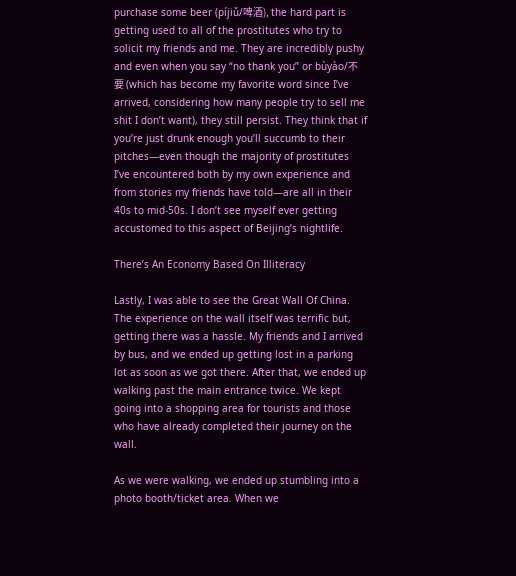purchase some beer (píjiǔ/啤酒), the hard part is getting used to all of the prostitutes who try to solicit my friends and me. They are incredibly pushy and even when you say “no thank you” or bùyào/不要 (which has become my favorite word since I’ve arrived, considering how many people try to sell me shit I don’t want), they still persist. They think that if you’re just drunk enough you’ll succumb to their pitches—even though the majority of prostitutes I’ve encountered both by my own experience and from stories my friends have told—are all in their 40s to mid-50s. I don’t see myself ever getting accustomed to this aspect of Beijing’s nightlife.

There’s An Economy Based On Illiteracy

Lastly, I was able to see the Great Wall Of China. The experience on the wall itself was terrific but, getting there was a hassle. My friends and I arrived by bus, and we ended up getting lost in a parking lot as soon as we got there. After that, we ended up walking past the main entrance twice. We kept going into a shopping area for tourists and those who have already completed their journey on the wall.

As we were walking, we ended up stumbling into a photo booth/ticket area. When we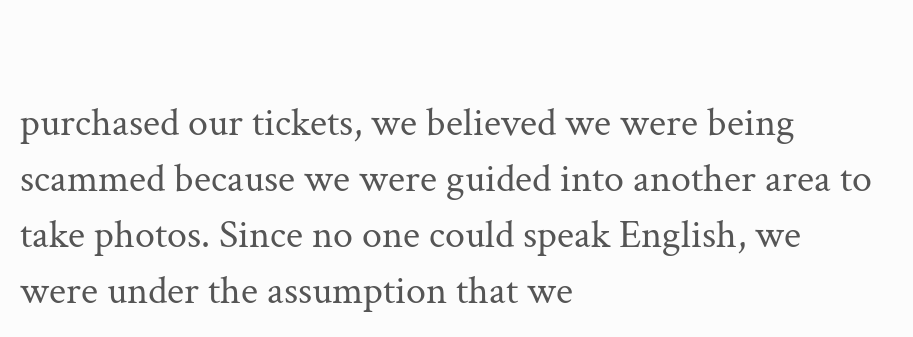purchased our tickets, we believed we were being scammed because we were guided into another area to take photos. Since no one could speak English, we were under the assumption that we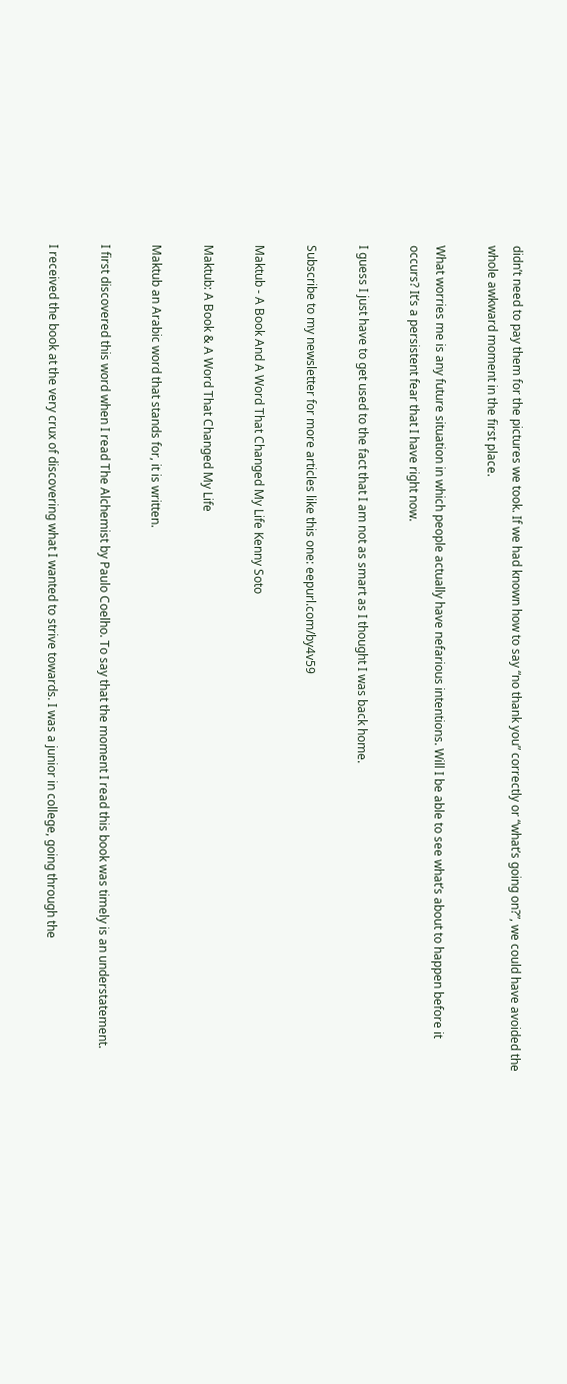didn’t need to pay them for the pictures we took. If we had known how to say “no thank you” correctly or “what’s going on?”, we could have avoided the whole awkward moment in the first place.

What worries me is any future situation in which people actually have nefarious intentions. Will I be able to see what’s about to happen before it occurs? It’s a persistent fear that I have right now.

I guess I just have to get used to the fact that I am not as smart as I thought I was back home.

Subscribe to my newsletter for more articles like this one: eepurl.com/by4v59

Maktub - A Book And A Word That Changed My Life Kenny Soto

Maktub: A Book & A Word That Changed My Life

Maktub an Arabic word that stands for, it is written.

I first discovered this word when I read The Alchemist by Paulo Coelho. To say that the moment I read this book was timely is an understatement.

I received the book at the very crux of discovering what I wanted to strive towards. I was a junior in college, going through the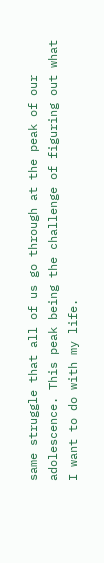same struggle that all of us go through at the peak of our adolescence. This peak being the challenge of figuring out what I want to do with my life.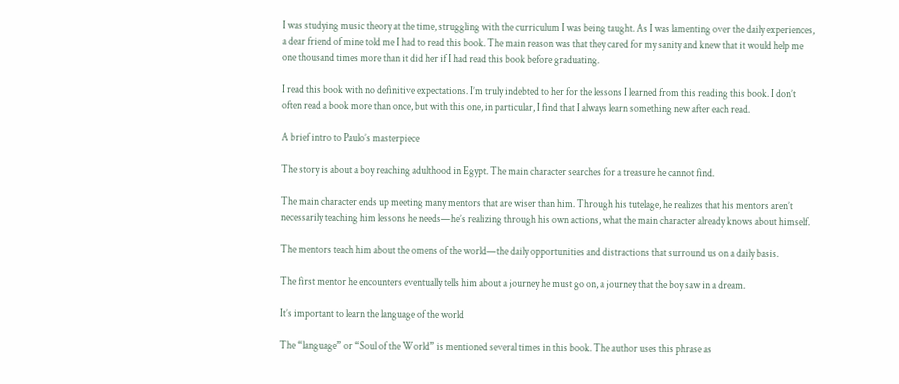I was studying music theory at the time, struggling with the curriculum I was being taught. As I was lamenting over the daily experiences, a dear friend of mine told me I had to read this book. The main reason was that they cared for my sanity and knew that it would help me one thousand times more than it did her if I had read this book before graduating.

I read this book with no definitive expectations. I’m truly indebted to her for the lessons I learned from this reading this book. I don’t often read a book more than once, but with this one, in particular, I find that I always learn something new after each read.

A brief intro to Paulo’s masterpiece

The story is about a boy reaching adulthood in Egypt. The main character searches for a treasure he cannot find.

The main character ends up meeting many mentors that are wiser than him. Through his tutelage, he realizes that his mentors aren’t necessarily teaching him lessons he needs—he’s realizing through his own actions, what the main character already knows about himself.

The mentors teach him about the omens of the world—the daily opportunities and distractions that surround us on a daily basis.

The first mentor he encounters eventually tells him about a journey he must go on, a journey that the boy saw in a dream.

It’s important to learn the language of the world

The “language” or “Soul of the World” is mentioned several times in this book. The author uses this phrase as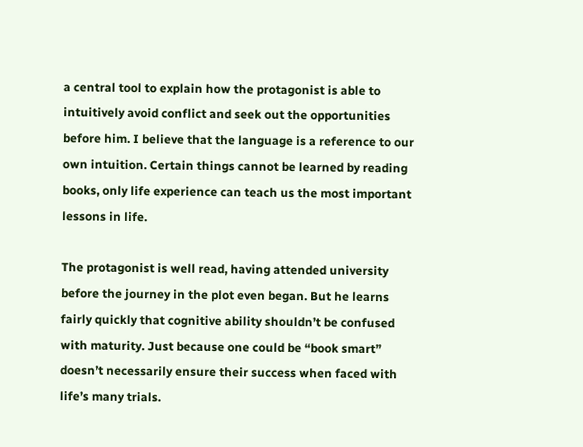a central tool to explain how the protagonist is able to intuitively avoid conflict and seek out the opportunities before him. I believe that the language is a reference to our own intuition. Certain things cannot be learned by reading books, only life experience can teach us the most important lessons in life.

The protagonist is well read, having attended university before the journey in the plot even began. But he learns fairly quickly that cognitive ability shouldn’t be confused with maturity. Just because one could be “book smart” doesn’t necessarily ensure their success when faced with life’s many trials.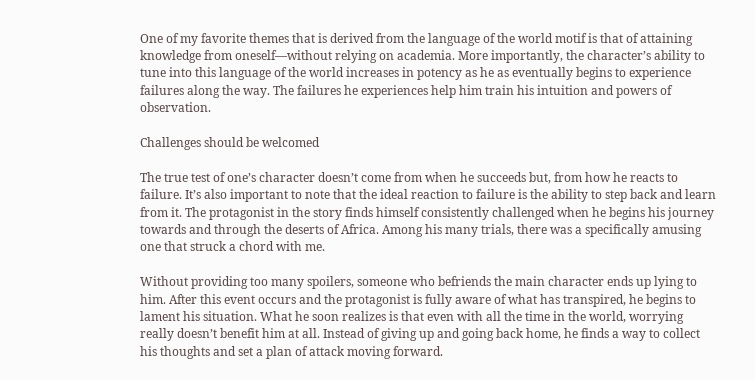One of my favorite themes that is derived from the language of the world motif is that of attaining knowledge from oneself—without relying on academia. More importantly, the character’s ability to tune into this language of the world increases in potency as he as eventually begins to experience failures along the way. The failures he experiences help him train his intuition and powers of observation.

Challenges should be welcomed

The true test of one’s character doesn’t come from when he succeeds but, from how he reacts to failure. It’s also important to note that the ideal reaction to failure is the ability to step back and learn from it. The protagonist in the story finds himself consistently challenged when he begins his journey towards and through the deserts of Africa. Among his many trials, there was a specifically amusing one that struck a chord with me.

Without providing too many spoilers, someone who befriends the main character ends up lying to him. After this event occurs and the protagonist is fully aware of what has transpired, he begins to lament his situation. What he soon realizes is that even with all the time in the world, worrying really doesn’t benefit him at all. Instead of giving up and going back home, he finds a way to collect his thoughts and set a plan of attack moving forward.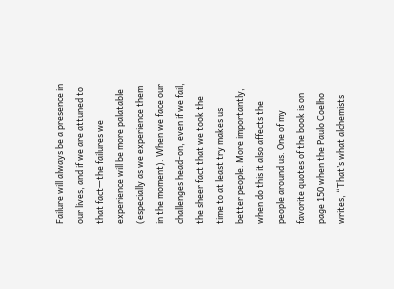Failure will always be a presence in our lives, and if we are attuned to that fact—the failures we experience will be more palatable (especially as we experience them in the moment). When we face our challenges head-on, even if we fail, the sheer fact that we took the time to at least try makes us better people. More importantly, when do this it also affects the people around us. One of my favorite quotes of the book is on page 150 when the Paulo Coelho writes, “That’s what alchemists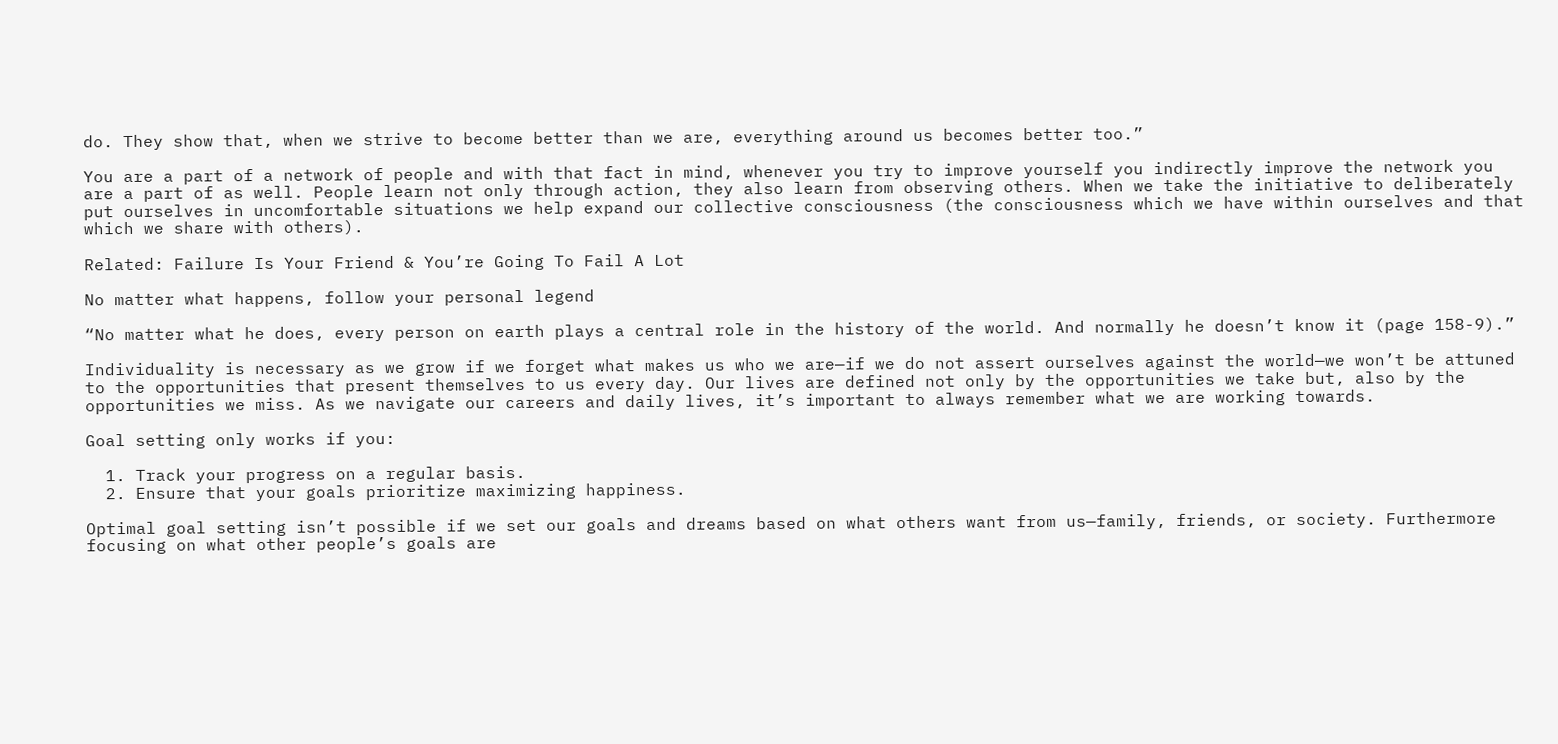do. They show that, when we strive to become better than we are, everything around us becomes better too.”

You are a part of a network of people and with that fact in mind, whenever you try to improve yourself you indirectly improve the network you are a part of as well. People learn not only through action, they also learn from observing others. When we take the initiative to deliberately put ourselves in uncomfortable situations we help expand our collective consciousness (the consciousness which we have within ourselves and that which we share with others).

Related: Failure Is Your Friend & You’re Going To Fail A Lot

No matter what happens, follow your personal legend

“No matter what he does, every person on earth plays a central role in the history of the world. And normally he doesn’t know it (page 158-9).”

Individuality is necessary as we grow if we forget what makes us who we are—if we do not assert ourselves against the world—we won’t be attuned to the opportunities that present themselves to us every day. Our lives are defined not only by the opportunities we take but, also by the opportunities we miss. As we navigate our careers and daily lives, it’s important to always remember what we are working towards.

Goal setting only works if you:

  1. Track your progress on a regular basis.
  2. Ensure that your goals prioritize maximizing happiness.

Optimal goal setting isn’t possible if we set our goals and dreams based on what others want from us—family, friends, or society. Furthermore focusing on what other people’s goals are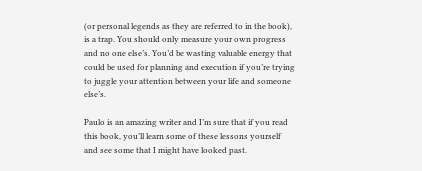(or personal legends as they are referred to in the book), is a trap. You should only measure your own progress and no one else’s. You’d be wasting valuable energy that could be used for planning and execution if you’re trying to juggle your attention between your life and someone else’s.

Paulo is an amazing writer and I’m sure that if you read this book, you’ll learn some of these lessons yourself and see some that I might have looked past.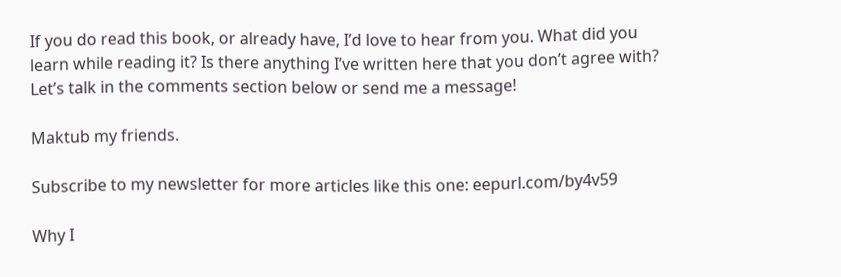If you do read this book, or already have, I’d love to hear from you. What did you learn while reading it? Is there anything I’ve written here that you don’t agree with? Let’s talk in the comments section below or send me a message!

Maktub my friends.

Subscribe to my newsletter for more articles like this one: eepurl.com/by4v59

Why I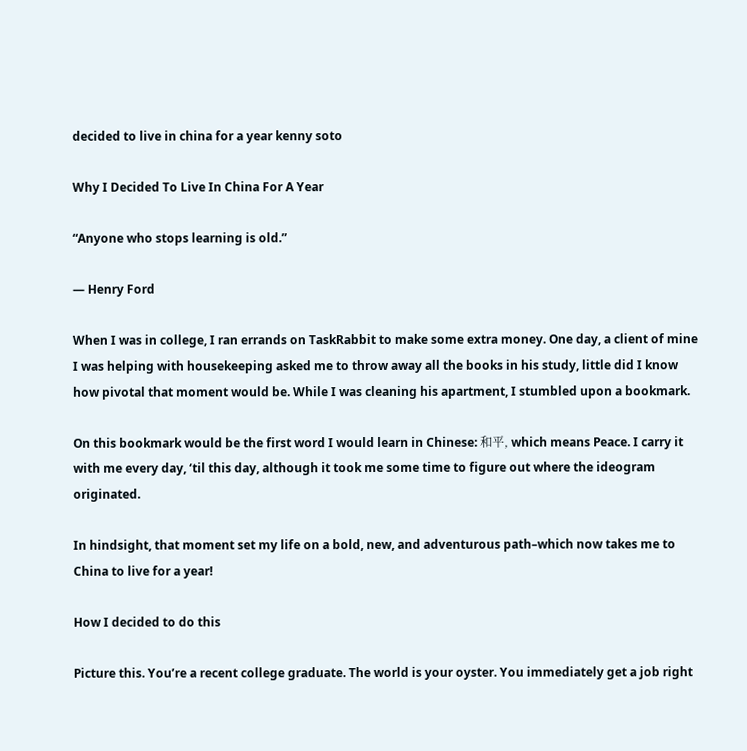decided to live in china for a year kenny soto

Why I Decided To Live In China For A Year

“Anyone who stops learning is old.”

— Henry Ford

When I was in college, I ran errands on TaskRabbit to make some extra money. One day, a client of mine I was helping with housekeeping asked me to throw away all the books in his study, little did I know how pivotal that moment would be. While I was cleaning his apartment, I stumbled upon a bookmark.

On this bookmark would be the first word I would learn in Chinese: 和平, which means Peace. I carry it with me every day, ‘til this day, although it took me some time to figure out where the ideogram originated.

In hindsight, that moment set my life on a bold, new, and adventurous path–which now takes me to China to live for a year!

How I decided to do this

Picture this. You’re a recent college graduate. The world is your oyster. You immediately get a job right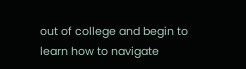out of college and begin to learn how to navigate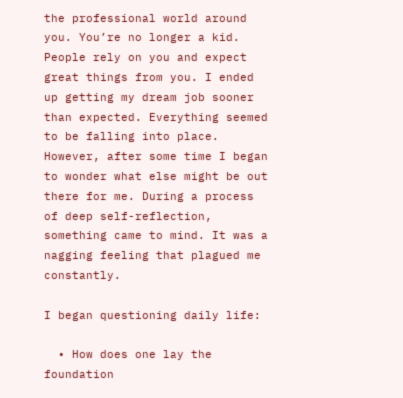the professional world around you. You’re no longer a kid. People rely on you and expect great things from you. I ended up getting my dream job sooner than expected. Everything seemed to be falling into place. However, after some time I began to wonder what else might be out there for me. During a process of deep self-reflection, something came to mind. It was a nagging feeling that plagued me constantly.

I began questioning daily life:

  • How does one lay the foundation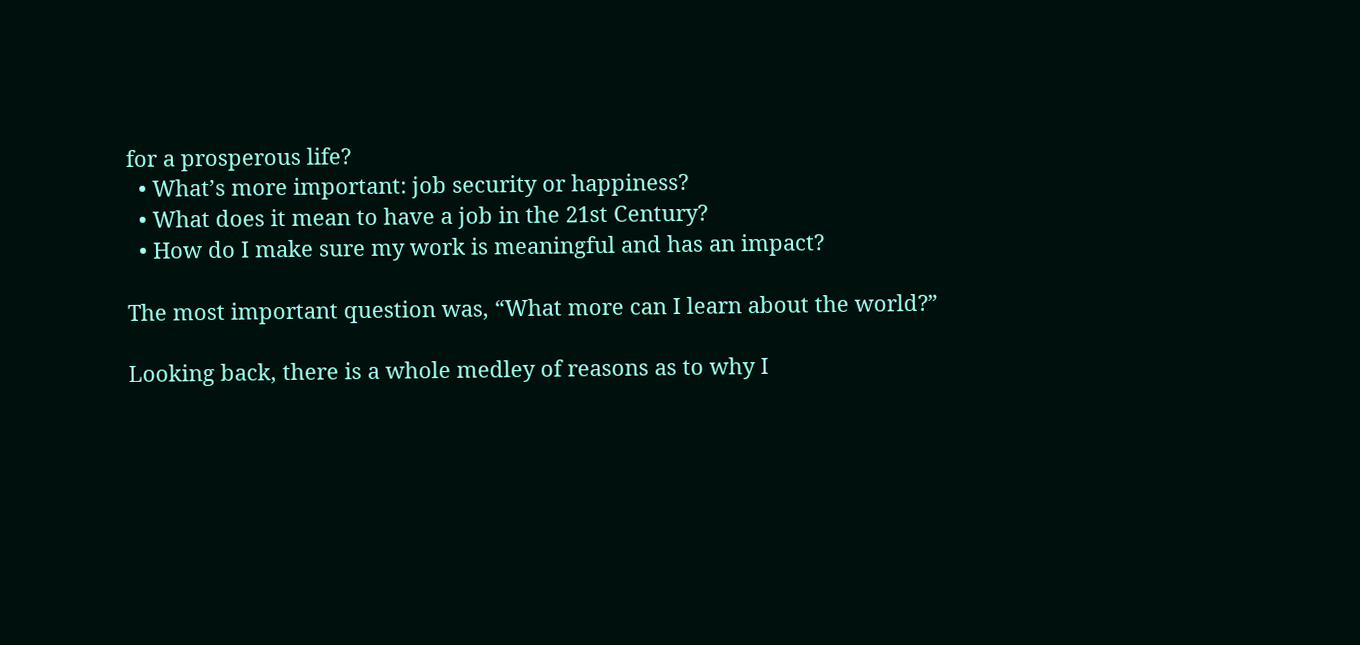for a prosperous life?
  • What’s more important: job security or happiness?
  • What does it mean to have a job in the 21st Century?
  • How do I make sure my work is meaningful and has an impact?

The most important question was, “What more can I learn about the world?”

Looking back, there is a whole medley of reasons as to why I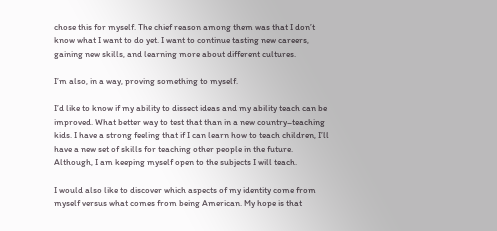chose this for myself. The chief reason among them was that I don’t know what I want to do yet. I want to continue tasting new careers, gaining new skills, and learning more about different cultures.

I’m also, in a way, proving something to myself.

I’d like to know if my ability to dissect ideas and my ability teach can be improved. What better way to test that than in a new country–teaching kids. I have a strong feeling that if I can learn how to teach children, I’ll have a new set of skills for teaching other people in the future. Although, I am keeping myself open to the subjects I will teach.

I would also like to discover which aspects of my identity come from myself versus what comes from being American. My hope is that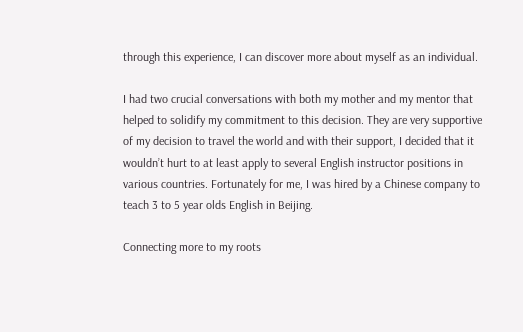through this experience, I can discover more about myself as an individual.

I had two crucial conversations with both my mother and my mentor that helped to solidify my commitment to this decision. They are very supportive of my decision to travel the world and with their support, I decided that it wouldn’t hurt to at least apply to several English instructor positions in various countries. Fortunately for me, I was hired by a Chinese company to teach 3 to 5 year olds English in Beijing.

Connecting more to my roots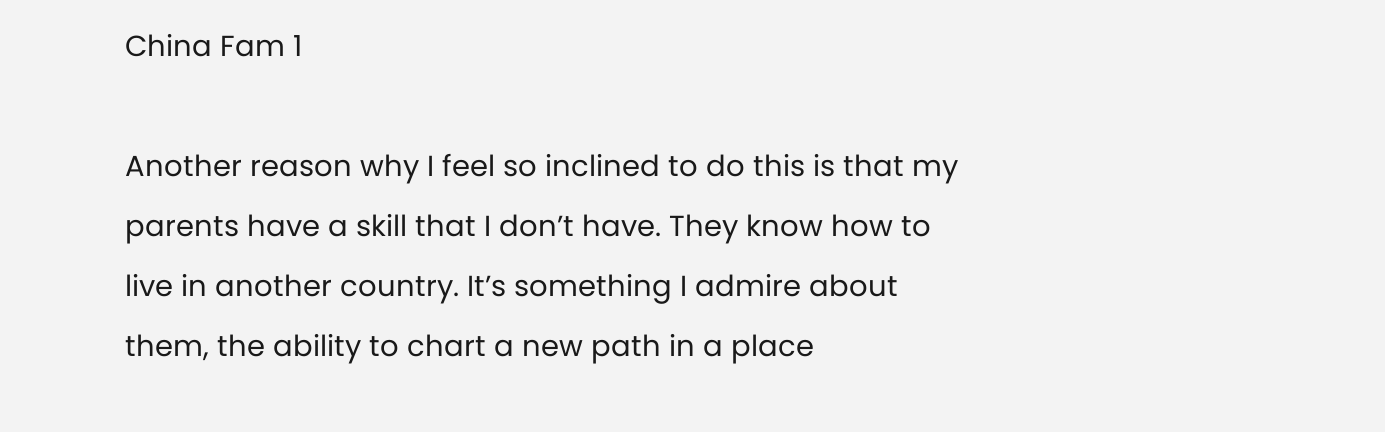China Fam 1

Another reason why I feel so inclined to do this is that my parents have a skill that I don’t have. They know how to live in another country. It’s something I admire about them, the ability to chart a new path in a place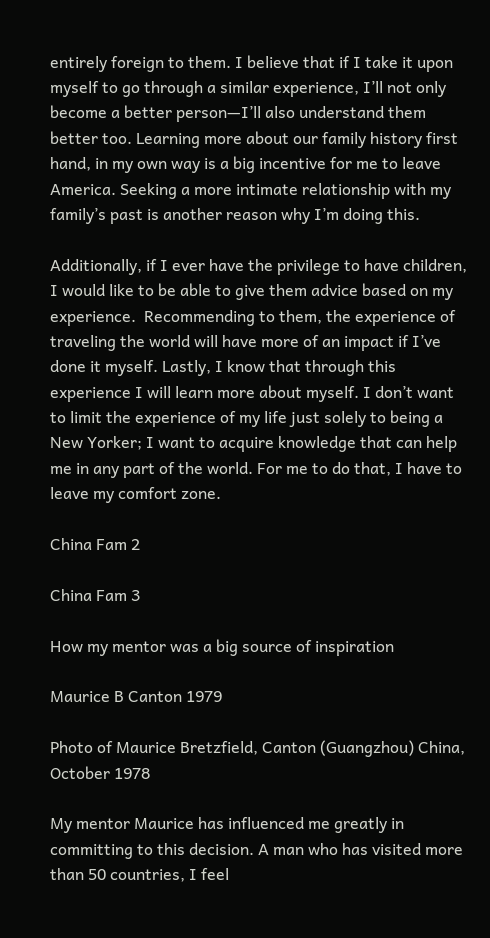entirely foreign to them. I believe that if I take it upon myself to go through a similar experience, I’ll not only become a better person—I’ll also understand them better too. Learning more about our family history first hand, in my own way is a big incentive for me to leave America. Seeking a more intimate relationship with my family’s past is another reason why I’m doing this.

Additionally, if I ever have the privilege to have children, I would like to be able to give them advice based on my experience.  Recommending to them, the experience of traveling the world will have more of an impact if I’ve done it myself. Lastly, I know that through this experience I will learn more about myself. I don’t want to limit the experience of my life just solely to being a New Yorker; I want to acquire knowledge that can help me in any part of the world. For me to do that, I have to leave my comfort zone.

China Fam 2

China Fam 3

How my mentor was a big source of inspiration

Maurice B Canton 1979

Photo of Maurice Bretzfield, Canton (Guangzhou) China, October 1978

My mentor Maurice has influenced me greatly in committing to this decision. A man who has visited more than 50 countries, I feel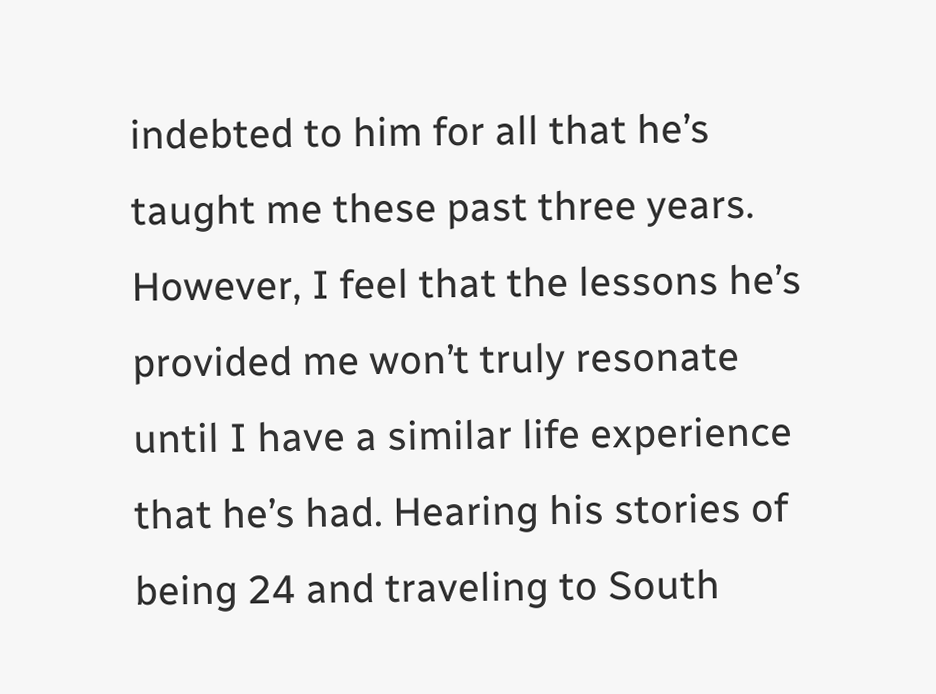indebted to him for all that he’s taught me these past three years. However, I feel that the lessons he’s provided me won’t truly resonate until I have a similar life experience that he’s had. Hearing his stories of being 24 and traveling to South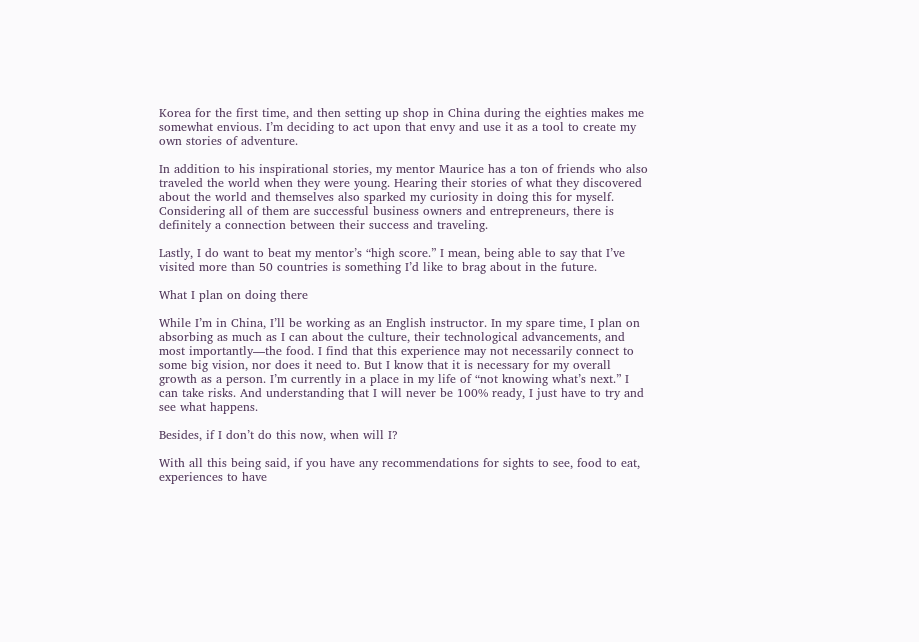Korea for the first time, and then setting up shop in China during the eighties makes me somewhat envious. I’m deciding to act upon that envy and use it as a tool to create my own stories of adventure.

In addition to his inspirational stories, my mentor Maurice has a ton of friends who also traveled the world when they were young. Hearing their stories of what they discovered about the world and themselves also sparked my curiosity in doing this for myself. Considering all of them are successful business owners and entrepreneurs, there is definitely a connection between their success and traveling.

Lastly, I do want to beat my mentor’s “high score.” I mean, being able to say that I’ve visited more than 50 countries is something I’d like to brag about in the future.

What I plan on doing there

While I’m in China, I’ll be working as an English instructor. In my spare time, I plan on absorbing as much as I can about the culture, their technological advancements, and most importantly—the food. I find that this experience may not necessarily connect to some big vision, nor does it need to. But I know that it is necessary for my overall growth as a person. I’m currently in a place in my life of “not knowing what’s next.” I can take risks. And understanding that I will never be 100% ready, I just have to try and see what happens.

Besides, if I don’t do this now, when will I?

With all this being said, if you have any recommendations for sights to see, food to eat, experiences to have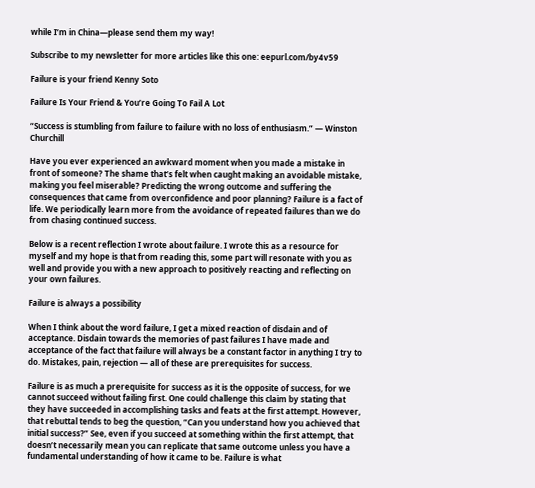while I’m in China—please send them my way!

Subscribe to my newsletter for more articles like this one: eepurl.com/by4v59

Failure is your friend Kenny Soto

Failure Is Your Friend & You’re Going To Fail A Lot

“Success is stumbling from failure to failure with no loss of enthusiasm.” — Winston Churchill

Have you ever experienced an awkward moment when you made a mistake in front of someone? The shame that’s felt when caught making an avoidable mistake, making you feel miserable? Predicting the wrong outcome and suffering the consequences that came from overconfidence and poor planning? Failure is a fact of life. We periodically learn more from the avoidance of repeated failures than we do from chasing continued success.

Below is a recent reflection I wrote about failure. I wrote this as a resource for myself and my hope is that from reading this, some part will resonate with you as well and provide you with a new approach to positively reacting and reflecting on your own failures.

Failure is always a possibility

When I think about the word failure, I get a mixed reaction of disdain and of acceptance. Disdain towards the memories of past failures I have made and acceptance of the fact that failure will always be a constant factor in anything I try to do. Mistakes, pain, rejection — all of these are prerequisites for success.

Failure is as much a prerequisite for success as it is the opposite of success, for we cannot succeed without failing first. One could challenge this claim by stating that they have succeeded in accomplishing tasks and feats at the first attempt. However, that rebuttal tends to beg the question, “Can you understand how you achieved that initial success?” See, even if you succeed at something within the first attempt, that doesn’t necessarily mean you can replicate that same outcome unless you have a fundamental understanding of how it came to be. Failure is what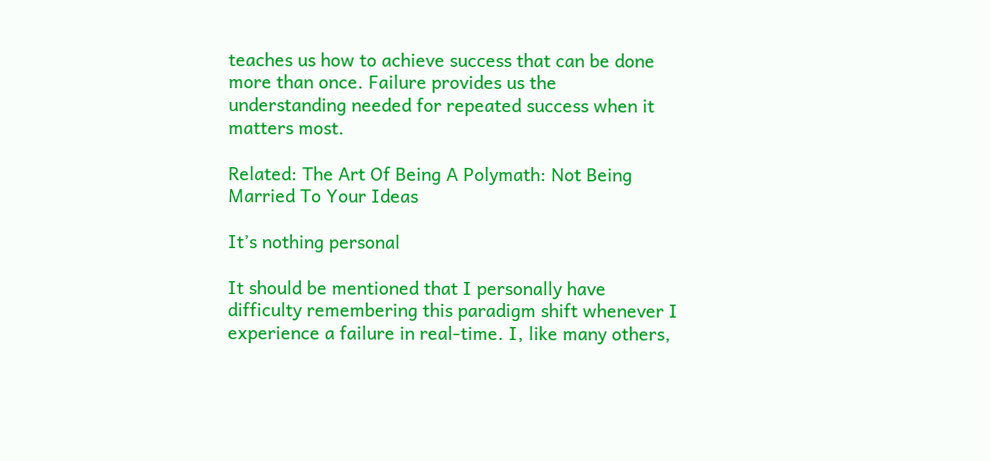teaches us how to achieve success that can be done more than once. Failure provides us the understanding needed for repeated success when it matters most.

Related: The Art Of Being A Polymath: Not Being Married To Your Ideas

It’s nothing personal

It should be mentioned that I personally have difficulty remembering this paradigm shift whenever I experience a failure in real-time. I, like many others,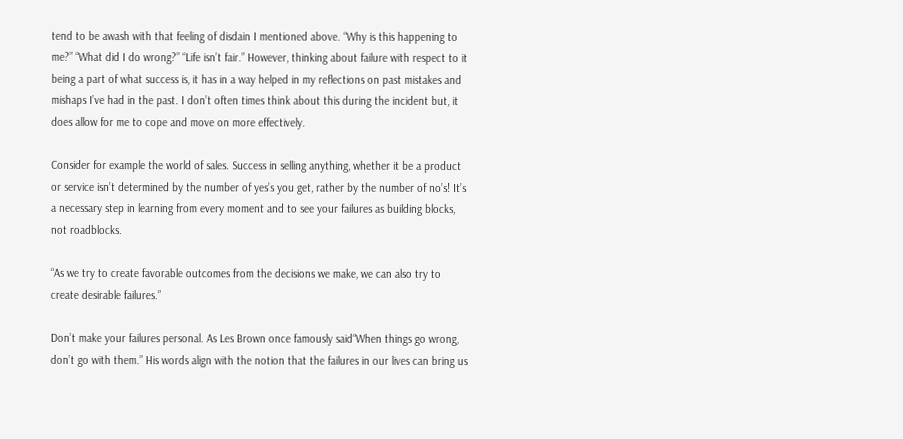tend to be awash with that feeling of disdain I mentioned above. “Why is this happening to me?” “What did I do wrong?” “Life isn’t fair.” However, thinking about failure with respect to it being a part of what success is, it has in a way helped in my reflections on past mistakes and mishaps I’ve had in the past. I don’t often times think about this during the incident but, it does allow for me to cope and move on more effectively.

Consider for example the world of sales. Success in selling anything, whether it be a product or service isn’t determined by the number of yes’s you get, rather by the number of no’s! It’s a necessary step in learning from every moment and to see your failures as building blocks, not roadblocks.

“As we try to create favorable outcomes from the decisions we make, we can also try to create desirable failures.”

Don’t make your failures personal. As Les Brown once famously said“When things go wrong, don’t go with them.” His words align with the notion that the failures in our lives can bring us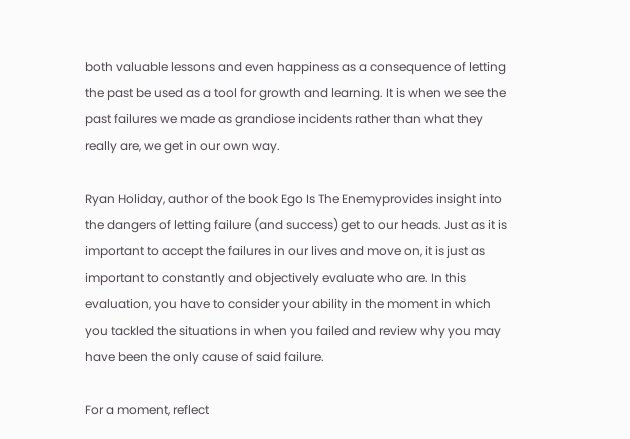both valuable lessons and even happiness as a consequence of letting the past be used as a tool for growth and learning. It is when we see the past failures we made as grandiose incidents rather than what they really are, we get in our own way.

Ryan Holiday, author of the book Ego Is The Enemyprovides insight into the dangers of letting failure (and success) get to our heads. Just as it is important to accept the failures in our lives and move on, it is just as important to constantly and objectively evaluate who are. In this evaluation, you have to consider your ability in the moment in which you tackled the situations in when you failed and review why you may have been the only cause of said failure.

For a moment, reflect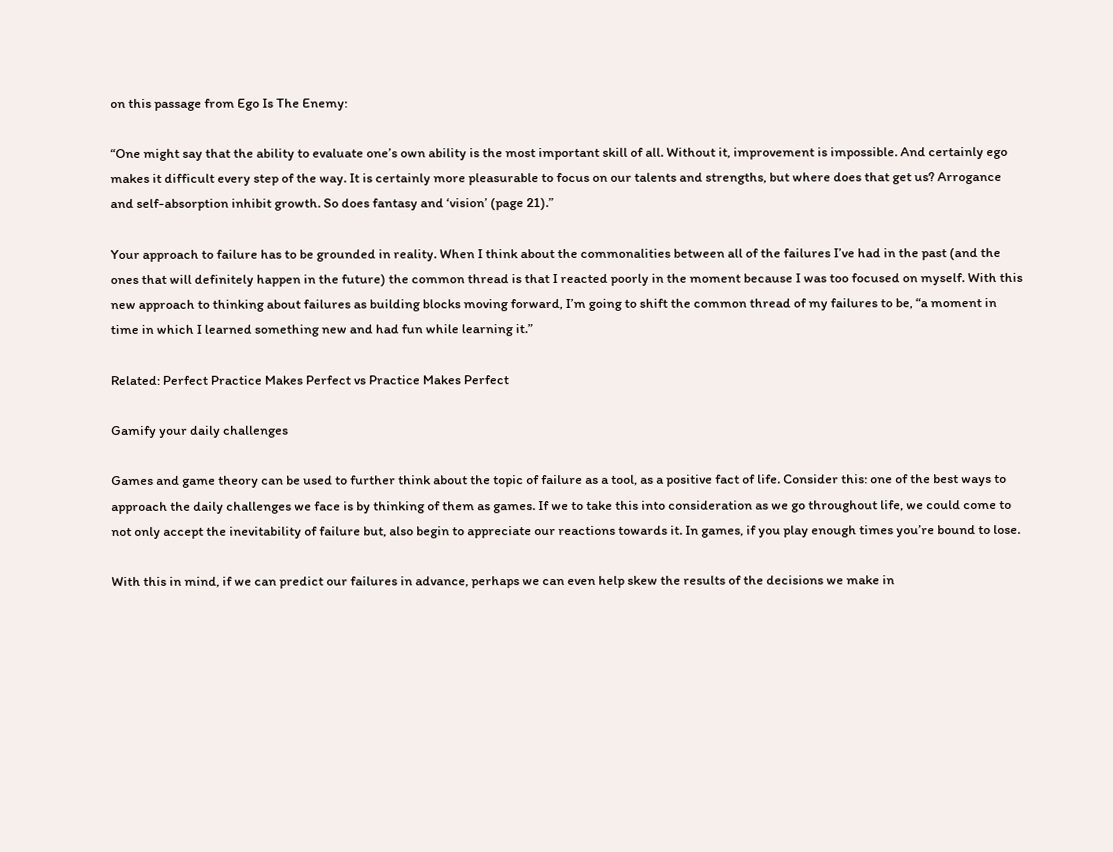on this passage from Ego Is The Enemy:

“One might say that the ability to evaluate one’s own ability is the most important skill of all. Without it, improvement is impossible. And certainly ego makes it difficult every step of the way. It is certainly more pleasurable to focus on our talents and strengths, but where does that get us? Arrogance and self-absorption inhibit growth. So does fantasy and ‘vision’ (page 21).”

Your approach to failure has to be grounded in reality. When I think about the commonalities between all of the failures I’ve had in the past (and the ones that will definitely happen in the future) the common thread is that I reacted poorly in the moment because I was too focused on myself. With this new approach to thinking about failures as building blocks moving forward, I’m going to shift the common thread of my failures to be, “a moment in time in which I learned something new and had fun while learning it.”

Related: Perfect Practice Makes Perfect vs Practice Makes Perfect

Gamify your daily challenges

Games and game theory can be used to further think about the topic of failure as a tool, as a positive fact of life. Consider this: one of the best ways to approach the daily challenges we face is by thinking of them as games. If we to take this into consideration as we go throughout life, we could come to not only accept the inevitability of failure but, also begin to appreciate our reactions towards it. In games, if you play enough times you’re bound to lose.

With this in mind, if we can predict our failures in advance, perhaps we can even help skew the results of the decisions we make in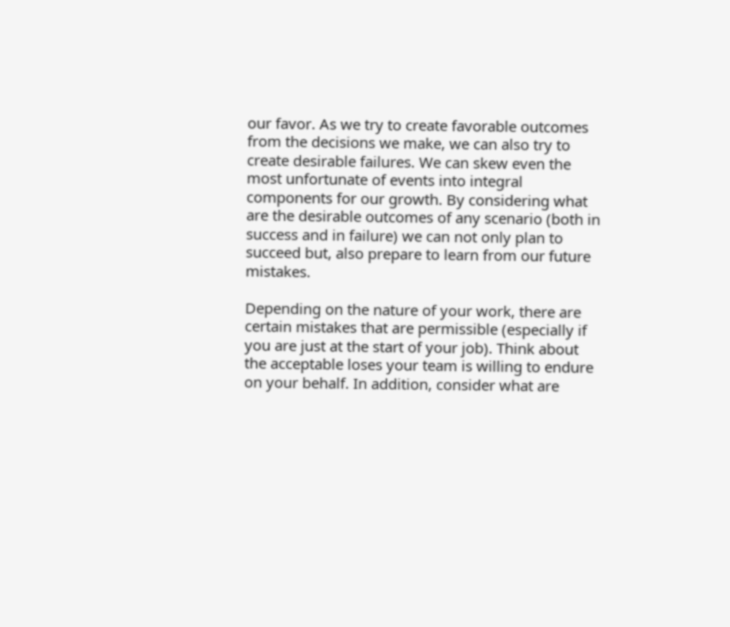our favor. As we try to create favorable outcomes from the decisions we make, we can also try to create desirable failures. We can skew even the most unfortunate of events into integral components for our growth. By considering what are the desirable outcomes of any scenario (both in success and in failure) we can not only plan to succeed but, also prepare to learn from our future mistakes.

Depending on the nature of your work, there are certain mistakes that are permissible (especially if you are just at the start of your job). Think about the acceptable loses your team is willing to endure on your behalf. In addition, consider what are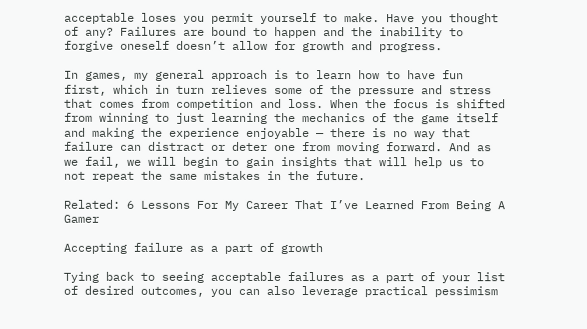acceptable loses you permit yourself to make. Have you thought of any? Failures are bound to happen and the inability to forgive oneself doesn’t allow for growth and progress.

In games, my general approach is to learn how to have fun first, which in turn relieves some of the pressure and stress that comes from competition and loss. When the focus is shifted from winning to just learning the mechanics of the game itself and making the experience enjoyable — there is no way that failure can distract or deter one from moving forward. And as we fail, we will begin to gain insights that will help us to not repeat the same mistakes in the future.

Related: 6 Lessons For My Career That I’ve Learned From Being A Gamer

Accepting failure as a part of growth

Tying back to seeing acceptable failures as a part of your list of desired outcomes, you can also leverage practical pessimism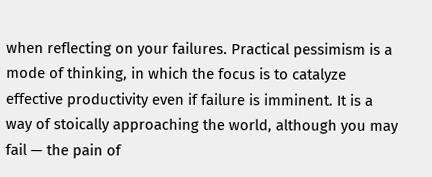when reflecting on your failures. Practical pessimism is a mode of thinking, in which the focus is to catalyze effective productivity even if failure is imminent. It is a way of stoically approaching the world, although you may fail — the pain of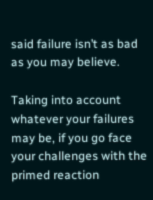said failure isn’t as bad as you may believe.

Taking into account whatever your failures may be, if you go face your challenges with the primed reaction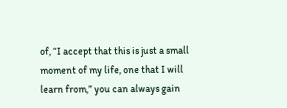of, “I accept that this is just a small moment of my life, one that I will learn from,” you can always gain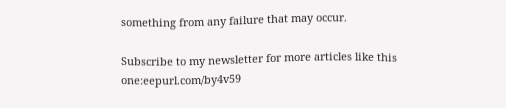something from any failure that may occur.

Subscribe to my newsletter for more articles like this one:eepurl.com/by4v59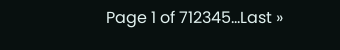Page 1 of 712345...Last »